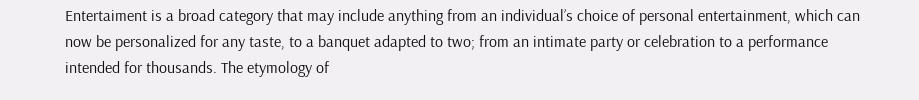Entertaiment is a broad category that may include anything from an individual’s choice of personal entertainment, which can now be personalized for any taste, to a banquet adapted to two; from an intimate party or celebration to a performance intended for thousands. The etymology of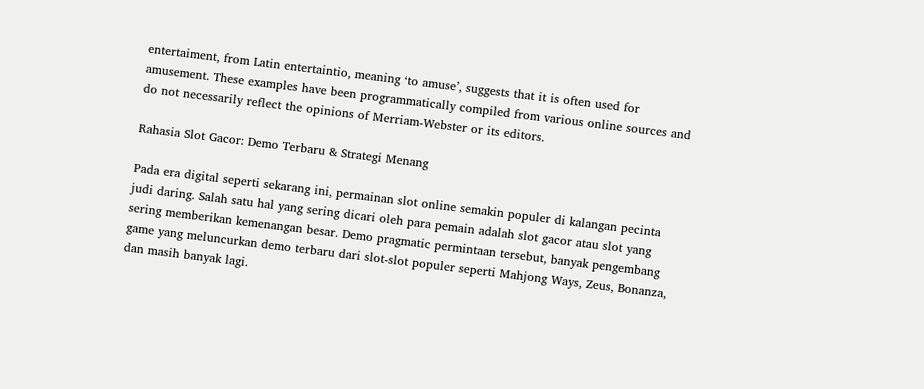entertaiment, from Latin entertaintio, meaning ‘to amuse’, suggests that it is often used for amusement. These examples have been programmatically compiled from various online sources and do not necessarily reflect the opinions of Merriam-Webster or its editors.

Rahasia Slot Gacor: Demo Terbaru & Strategi Menang

Pada era digital seperti sekarang ini, permainan slot online semakin populer di kalangan pecinta judi daring. Salah satu hal yang sering dicari oleh para pemain adalah slot gacor atau slot yang sering memberikan kemenangan besar. Demo pragmatic permintaan tersebut, banyak pengembang game yang meluncurkan demo terbaru dari slot-slot populer seperti Mahjong Ways, Zeus, Bonanza, dan masih banyak lagi.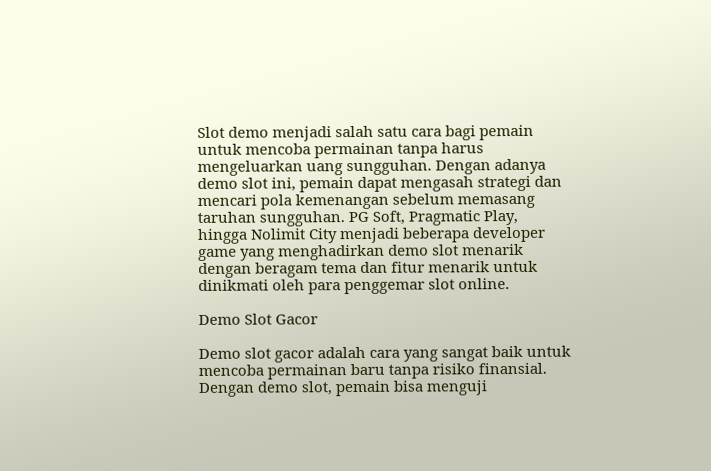Slot demo menjadi salah satu cara bagi pemain untuk mencoba permainan tanpa harus mengeluarkan uang sungguhan. Dengan adanya demo slot ini, pemain dapat mengasah strategi dan mencari pola kemenangan sebelum memasang taruhan sungguhan. PG Soft, Pragmatic Play, hingga Nolimit City menjadi beberapa developer game yang menghadirkan demo slot menarik dengan beragam tema dan fitur menarik untuk dinikmati oleh para penggemar slot online.

Demo Slot Gacor

Demo slot gacor adalah cara yang sangat baik untuk mencoba permainan baru tanpa risiko finansial. Dengan demo slot, pemain bisa menguji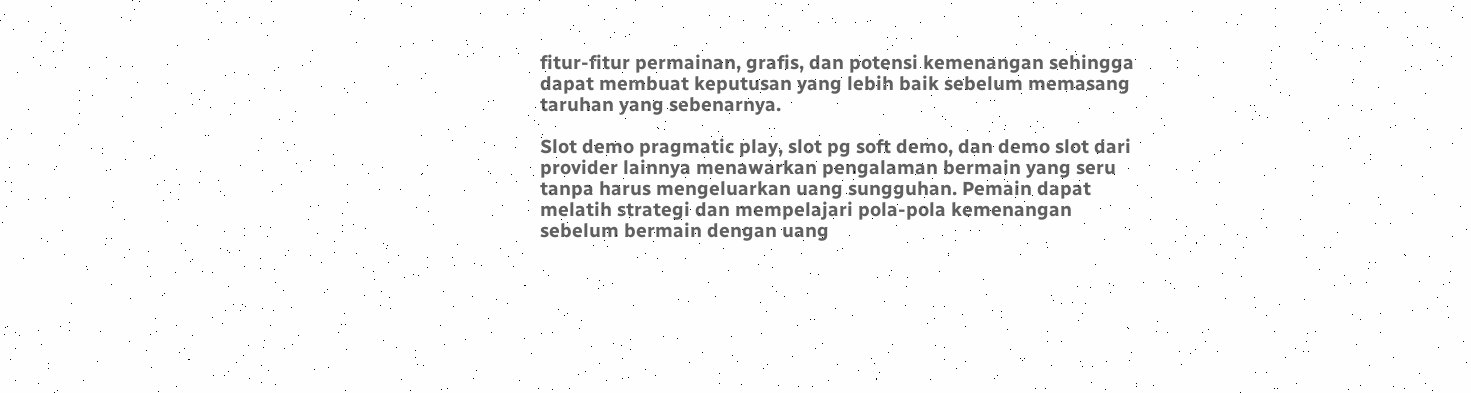fitur-fitur permainan, grafis, dan potensi kemenangan sehingga dapat membuat keputusan yang lebih baik sebelum memasang taruhan yang sebenarnya.

Slot demo pragmatic play, slot pg soft demo, dan demo slot dari provider lainnya menawarkan pengalaman bermain yang seru tanpa harus mengeluarkan uang sungguhan. Pemain dapat melatih strategi dan mempelajari pola-pola kemenangan sebelum bermain dengan uang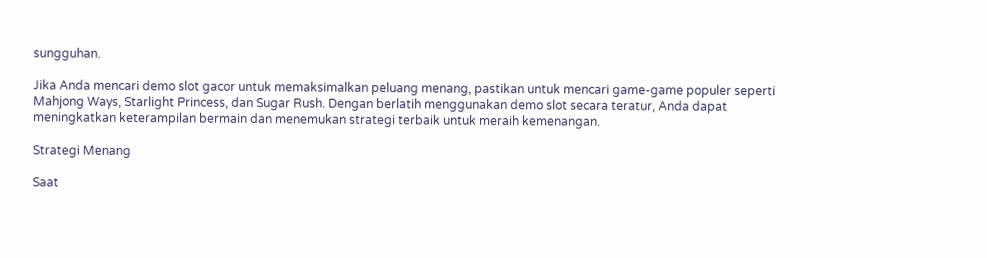sungguhan.

Jika Anda mencari demo slot gacor untuk memaksimalkan peluang menang, pastikan untuk mencari game-game populer seperti Mahjong Ways, Starlight Princess, dan Sugar Rush. Dengan berlatih menggunakan demo slot secara teratur, Anda dapat meningkatkan keterampilan bermain dan menemukan strategi terbaik untuk meraih kemenangan.

Strategi Menang

Saat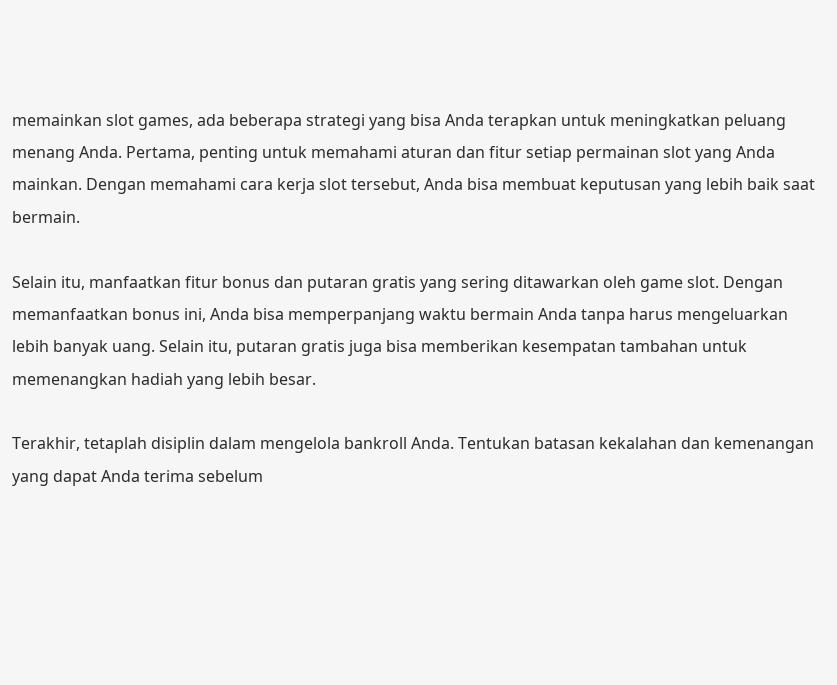memainkan slot games, ada beberapa strategi yang bisa Anda terapkan untuk meningkatkan peluang menang Anda. Pertama, penting untuk memahami aturan dan fitur setiap permainan slot yang Anda mainkan. Dengan memahami cara kerja slot tersebut, Anda bisa membuat keputusan yang lebih baik saat bermain.

Selain itu, manfaatkan fitur bonus dan putaran gratis yang sering ditawarkan oleh game slot. Dengan memanfaatkan bonus ini, Anda bisa memperpanjang waktu bermain Anda tanpa harus mengeluarkan lebih banyak uang. Selain itu, putaran gratis juga bisa memberikan kesempatan tambahan untuk memenangkan hadiah yang lebih besar.

Terakhir, tetaplah disiplin dalam mengelola bankroll Anda. Tentukan batasan kekalahan dan kemenangan yang dapat Anda terima sebelum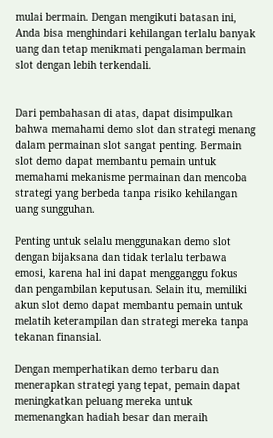mulai bermain. Dengan mengikuti batasan ini, Anda bisa menghindari kehilangan terlalu banyak uang dan tetap menikmati pengalaman bermain slot dengan lebih terkendali.


Dari pembahasan di atas, dapat disimpulkan bahwa memahami demo slot dan strategi menang dalam permainan slot sangat penting. Bermain slot demo dapat membantu pemain untuk memahami mekanisme permainan dan mencoba strategi yang berbeda tanpa risiko kehilangan uang sungguhan.

Penting untuk selalu menggunakan demo slot dengan bijaksana dan tidak terlalu terbawa emosi, karena hal ini dapat mengganggu fokus dan pengambilan keputusan. Selain itu, memiliki akun slot demo dapat membantu pemain untuk melatih keterampilan dan strategi mereka tanpa tekanan finansial.

Dengan memperhatikan demo terbaru dan menerapkan strategi yang tepat, pemain dapat meningkatkan peluang mereka untuk memenangkan hadiah besar dan meraih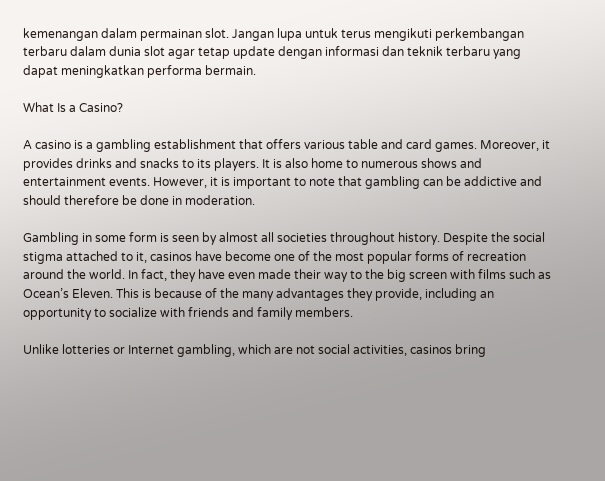kemenangan dalam permainan slot. Jangan lupa untuk terus mengikuti perkembangan terbaru dalam dunia slot agar tetap update dengan informasi dan teknik terbaru yang dapat meningkatkan performa bermain.

What Is a Casino?

A casino is a gambling establishment that offers various table and card games. Moreover, it provides drinks and snacks to its players. It is also home to numerous shows and entertainment events. However, it is important to note that gambling can be addictive and should therefore be done in moderation.

Gambling in some form is seen by almost all societies throughout history. Despite the social stigma attached to it, casinos have become one of the most popular forms of recreation around the world. In fact, they have even made their way to the big screen with films such as Ocean’s Eleven. This is because of the many advantages they provide, including an opportunity to socialize with friends and family members.

Unlike lotteries or Internet gambling, which are not social activities, casinos bring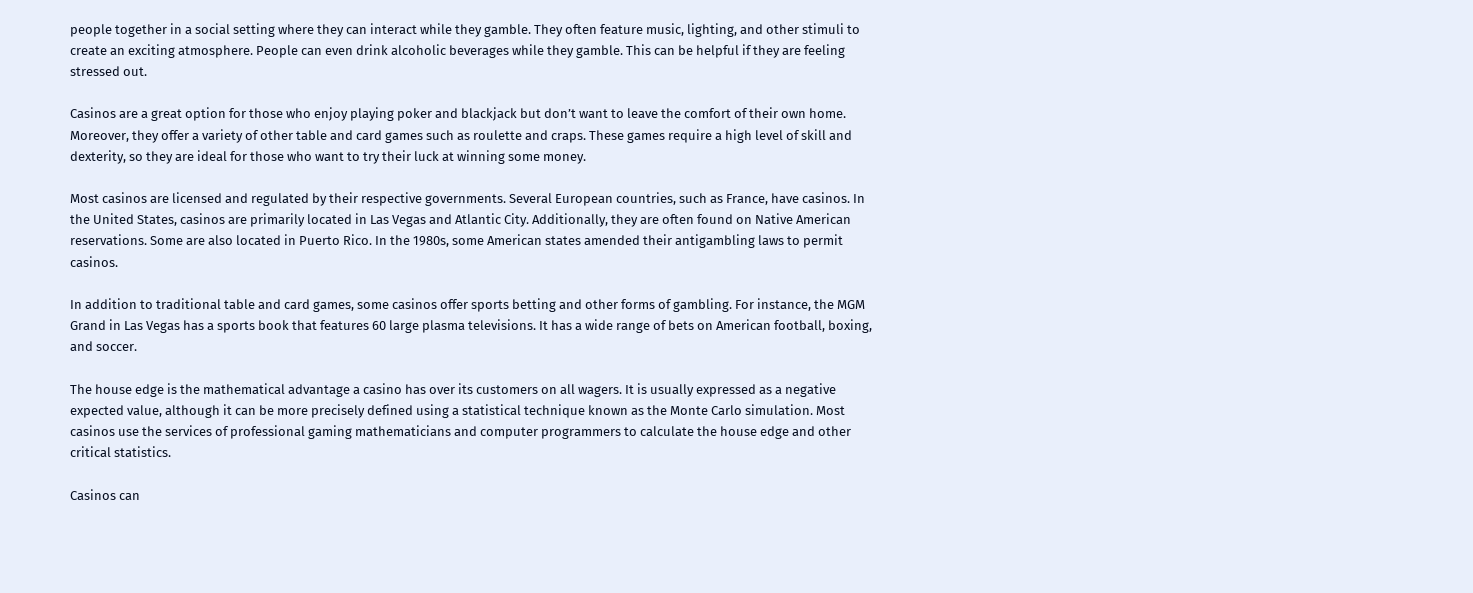people together in a social setting where they can interact while they gamble. They often feature music, lighting, and other stimuli to create an exciting atmosphere. People can even drink alcoholic beverages while they gamble. This can be helpful if they are feeling stressed out.

Casinos are a great option for those who enjoy playing poker and blackjack but don’t want to leave the comfort of their own home. Moreover, they offer a variety of other table and card games such as roulette and craps. These games require a high level of skill and dexterity, so they are ideal for those who want to try their luck at winning some money.

Most casinos are licensed and regulated by their respective governments. Several European countries, such as France, have casinos. In the United States, casinos are primarily located in Las Vegas and Atlantic City. Additionally, they are often found on Native American reservations. Some are also located in Puerto Rico. In the 1980s, some American states amended their antigambling laws to permit casinos.

In addition to traditional table and card games, some casinos offer sports betting and other forms of gambling. For instance, the MGM Grand in Las Vegas has a sports book that features 60 large plasma televisions. It has a wide range of bets on American football, boxing, and soccer.

The house edge is the mathematical advantage a casino has over its customers on all wagers. It is usually expressed as a negative expected value, although it can be more precisely defined using a statistical technique known as the Monte Carlo simulation. Most casinos use the services of professional gaming mathematicians and computer programmers to calculate the house edge and other critical statistics.

Casinos can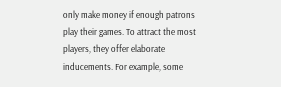only make money if enough patrons play their games. To attract the most players, they offer elaborate inducements. For example, some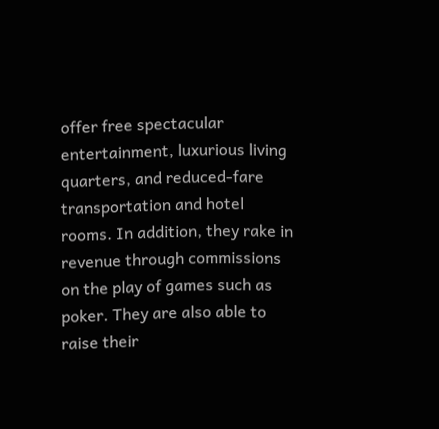offer free spectacular entertainment, luxurious living quarters, and reduced-fare transportation and hotel rooms. In addition, they rake in revenue through commissions on the play of games such as poker. They are also able to raise their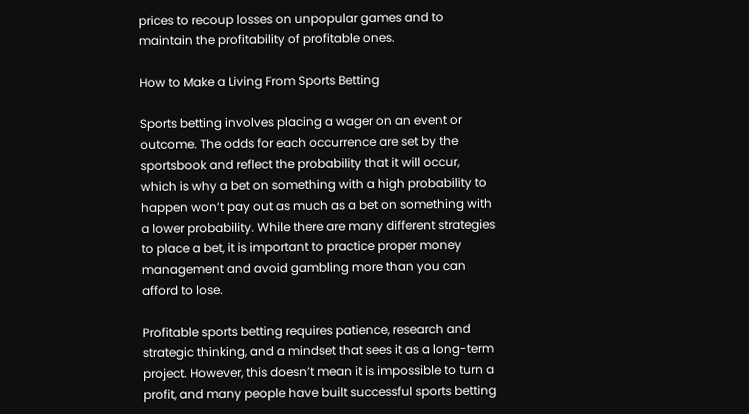prices to recoup losses on unpopular games and to maintain the profitability of profitable ones.

How to Make a Living From Sports Betting

Sports betting involves placing a wager on an event or outcome. The odds for each occurrence are set by the sportsbook and reflect the probability that it will occur, which is why a bet on something with a high probability to happen won’t pay out as much as a bet on something with a lower probability. While there are many different strategies to place a bet, it is important to practice proper money management and avoid gambling more than you can afford to lose.

Profitable sports betting requires patience, research and strategic thinking, and a mindset that sees it as a long-term project. However, this doesn’t mean it is impossible to turn a profit, and many people have built successful sports betting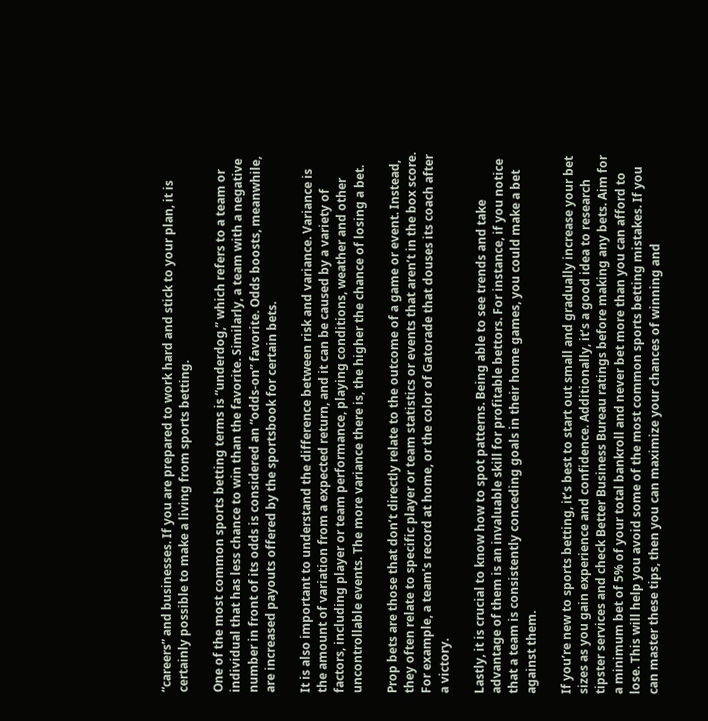“careers” and businesses. If you are prepared to work hard and stick to your plan, it is certainly possible to make a living from sports betting.

One of the most common sports betting terms is “underdog,” which refers to a team or individual that has less chance to win than the favorite. Similarly, a team with a negative number in front of its odds is considered an “odds-on” favorite. Odds boosts, meanwhile, are increased payouts offered by the sportsbook for certain bets.

It is also important to understand the difference between risk and variance. Variance is the amount of variation from a expected return, and it can be caused by a variety of factors, including player or team performance, playing conditions, weather and other uncontrollable events. The more variance there is, the higher the chance of losing a bet.

Prop bets are those that don’t directly relate to the outcome of a game or event. Instead, they often relate to specific player or team statistics or events that aren’t in the box score. For example, a team’s record at home, or the color of Gatorade that douses its coach after a victory.

Lastly, it is crucial to know how to spot patterns. Being able to see trends and take advantage of them is an invaluable skill for profitable bettors. For instance, if you notice that a team is consistently conceding goals in their home games, you could make a bet against them.

If you’re new to sports betting, it’s best to start out small and gradually increase your bet sizes as you gain experience and confidence. Additionally, it’s a good idea to research tipster services and check Better Business Bureau ratings before making any bets. Aim for a minimum bet of 5% of your total bankroll and never bet more than you can afford to lose. This will help you avoid some of the most common sports betting mistakes. If you can master these tips, then you can maximize your chances of winning and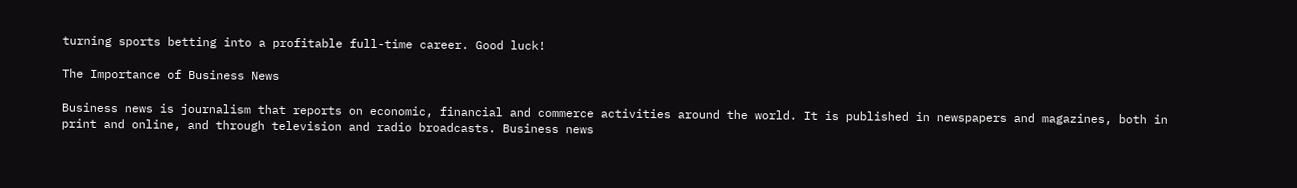turning sports betting into a profitable full-time career. Good luck!

The Importance of Business News

Business news is journalism that reports on economic, financial and commerce activities around the world. It is published in newspapers and magazines, both in print and online, and through television and radio broadcasts. Business news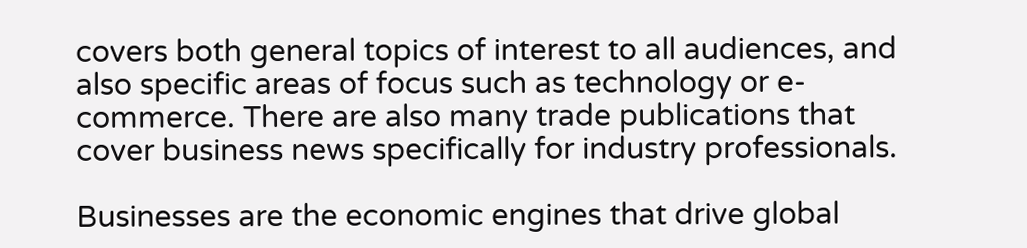covers both general topics of interest to all audiences, and also specific areas of focus such as technology or e-commerce. There are also many trade publications that cover business news specifically for industry professionals.

Businesses are the economic engines that drive global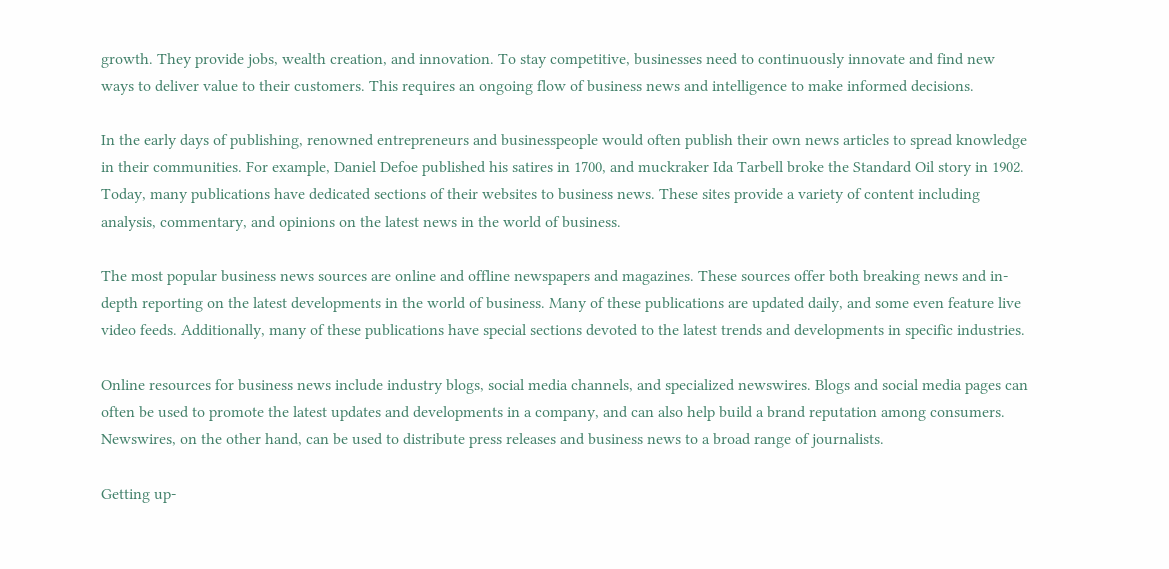growth. They provide jobs, wealth creation, and innovation. To stay competitive, businesses need to continuously innovate and find new ways to deliver value to their customers. This requires an ongoing flow of business news and intelligence to make informed decisions.

In the early days of publishing, renowned entrepreneurs and businesspeople would often publish their own news articles to spread knowledge in their communities. For example, Daniel Defoe published his satires in 1700, and muckraker Ida Tarbell broke the Standard Oil story in 1902. Today, many publications have dedicated sections of their websites to business news. These sites provide a variety of content including analysis, commentary, and opinions on the latest news in the world of business.

The most popular business news sources are online and offline newspapers and magazines. These sources offer both breaking news and in-depth reporting on the latest developments in the world of business. Many of these publications are updated daily, and some even feature live video feeds. Additionally, many of these publications have special sections devoted to the latest trends and developments in specific industries.

Online resources for business news include industry blogs, social media channels, and specialized newswires. Blogs and social media pages can often be used to promote the latest updates and developments in a company, and can also help build a brand reputation among consumers. Newswires, on the other hand, can be used to distribute press releases and business news to a broad range of journalists.

Getting up-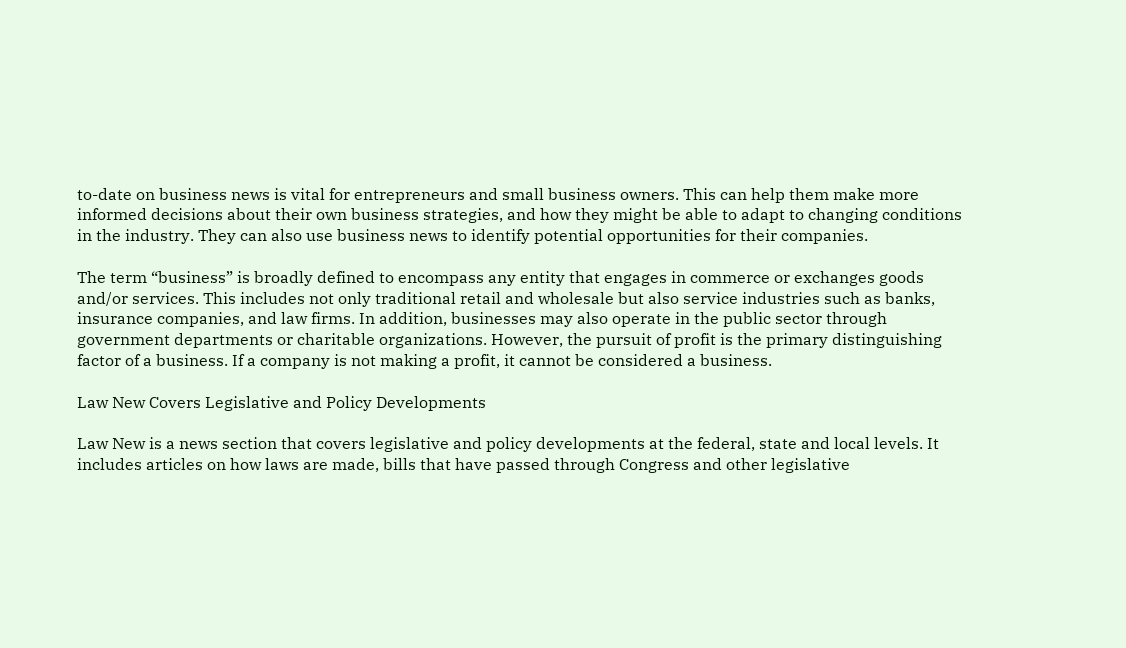to-date on business news is vital for entrepreneurs and small business owners. This can help them make more informed decisions about their own business strategies, and how they might be able to adapt to changing conditions in the industry. They can also use business news to identify potential opportunities for their companies.

The term “business” is broadly defined to encompass any entity that engages in commerce or exchanges goods and/or services. This includes not only traditional retail and wholesale but also service industries such as banks, insurance companies, and law firms. In addition, businesses may also operate in the public sector through government departments or charitable organizations. However, the pursuit of profit is the primary distinguishing factor of a business. If a company is not making a profit, it cannot be considered a business.

Law New Covers Legislative and Policy Developments

Law New is a news section that covers legislative and policy developments at the federal, state and local levels. It includes articles on how laws are made, bills that have passed through Congress and other legislative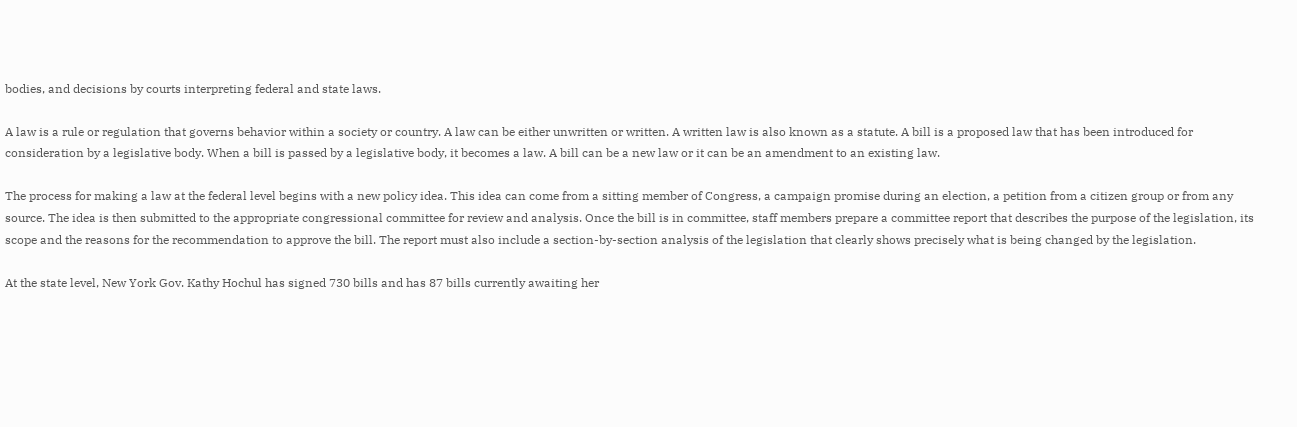bodies, and decisions by courts interpreting federal and state laws.

A law is a rule or regulation that governs behavior within a society or country. A law can be either unwritten or written. A written law is also known as a statute. A bill is a proposed law that has been introduced for consideration by a legislative body. When a bill is passed by a legislative body, it becomes a law. A bill can be a new law or it can be an amendment to an existing law.

The process for making a law at the federal level begins with a new policy idea. This idea can come from a sitting member of Congress, a campaign promise during an election, a petition from a citizen group or from any source. The idea is then submitted to the appropriate congressional committee for review and analysis. Once the bill is in committee, staff members prepare a committee report that describes the purpose of the legislation, its scope and the reasons for the recommendation to approve the bill. The report must also include a section-by-section analysis of the legislation that clearly shows precisely what is being changed by the legislation.

At the state level, New York Gov. Kathy Hochul has signed 730 bills and has 87 bills currently awaiting her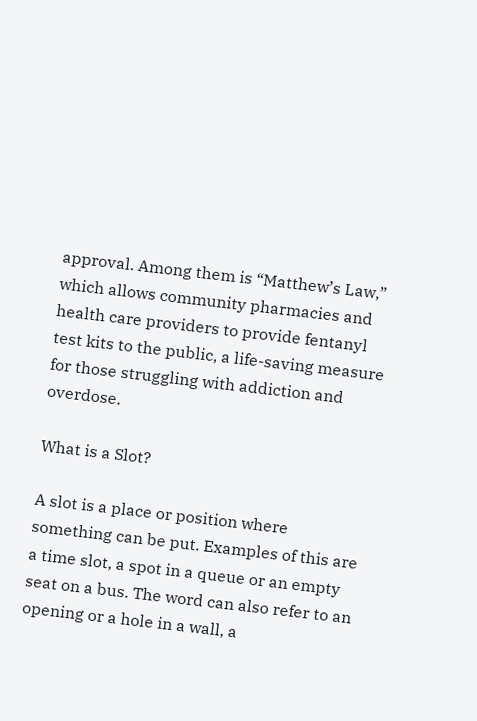approval. Among them is “Matthew’s Law,” which allows community pharmacies and health care providers to provide fentanyl test kits to the public, a life-saving measure for those struggling with addiction and overdose.

What is a Slot?

A slot is a place or position where something can be put. Examples of this are a time slot, a spot in a queue or an empty seat on a bus. The word can also refer to an opening or a hole in a wall, a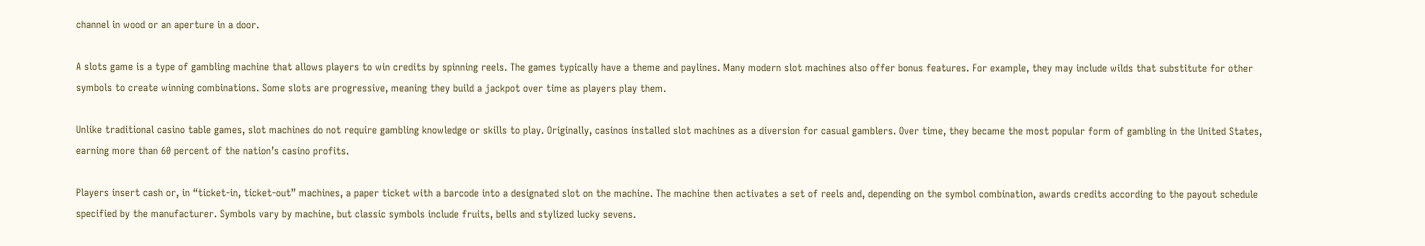channel in wood or an aperture in a door.

A slots game is a type of gambling machine that allows players to win credits by spinning reels. The games typically have a theme and paylines. Many modern slot machines also offer bonus features. For example, they may include wilds that substitute for other symbols to create winning combinations. Some slots are progressive, meaning they build a jackpot over time as players play them.

Unlike traditional casino table games, slot machines do not require gambling knowledge or skills to play. Originally, casinos installed slot machines as a diversion for casual gamblers. Over time, they became the most popular form of gambling in the United States, earning more than 60 percent of the nation’s casino profits.

Players insert cash or, in “ticket-in, ticket-out” machines, a paper ticket with a barcode into a designated slot on the machine. The machine then activates a set of reels and, depending on the symbol combination, awards credits according to the payout schedule specified by the manufacturer. Symbols vary by machine, but classic symbols include fruits, bells and stylized lucky sevens.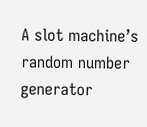A slot machine’s random number generator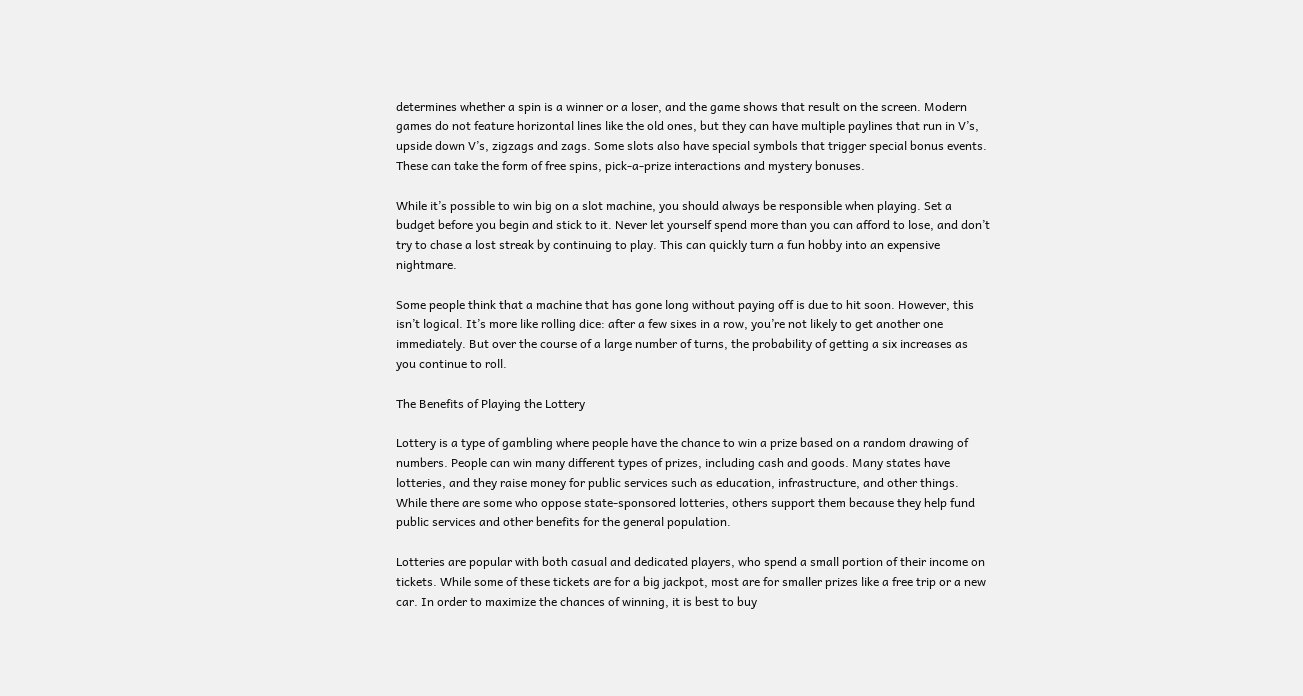determines whether a spin is a winner or a loser, and the game shows that result on the screen. Modern games do not feature horizontal lines like the old ones, but they can have multiple paylines that run in V’s, upside down V’s, zigzags and zags. Some slots also have special symbols that trigger special bonus events. These can take the form of free spins, pick-a-prize interactions and mystery bonuses.

While it’s possible to win big on a slot machine, you should always be responsible when playing. Set a budget before you begin and stick to it. Never let yourself spend more than you can afford to lose, and don’t try to chase a lost streak by continuing to play. This can quickly turn a fun hobby into an expensive nightmare.

Some people think that a machine that has gone long without paying off is due to hit soon. However, this isn’t logical. It’s more like rolling dice: after a few sixes in a row, you’re not likely to get another one immediately. But over the course of a large number of turns, the probability of getting a six increases as you continue to roll.

The Benefits of Playing the Lottery

Lottery is a type of gambling where people have the chance to win a prize based on a random drawing of numbers. People can win many different types of prizes, including cash and goods. Many states have lotteries, and they raise money for public services such as education, infrastructure, and other things. While there are some who oppose state-sponsored lotteries, others support them because they help fund public services and other benefits for the general population.

Lotteries are popular with both casual and dedicated players, who spend a small portion of their income on tickets. While some of these tickets are for a big jackpot, most are for smaller prizes like a free trip or a new car. In order to maximize the chances of winning, it is best to buy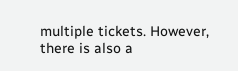multiple tickets. However, there is also a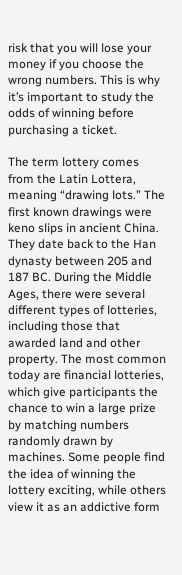risk that you will lose your money if you choose the wrong numbers. This is why it’s important to study the odds of winning before purchasing a ticket.

The term lottery comes from the Latin Lottera, meaning “drawing lots.” The first known drawings were keno slips in ancient China. They date back to the Han dynasty between 205 and 187 BC. During the Middle Ages, there were several different types of lotteries, including those that awarded land and other property. The most common today are financial lotteries, which give participants the chance to win a large prize by matching numbers randomly drawn by machines. Some people find the idea of winning the lottery exciting, while others view it as an addictive form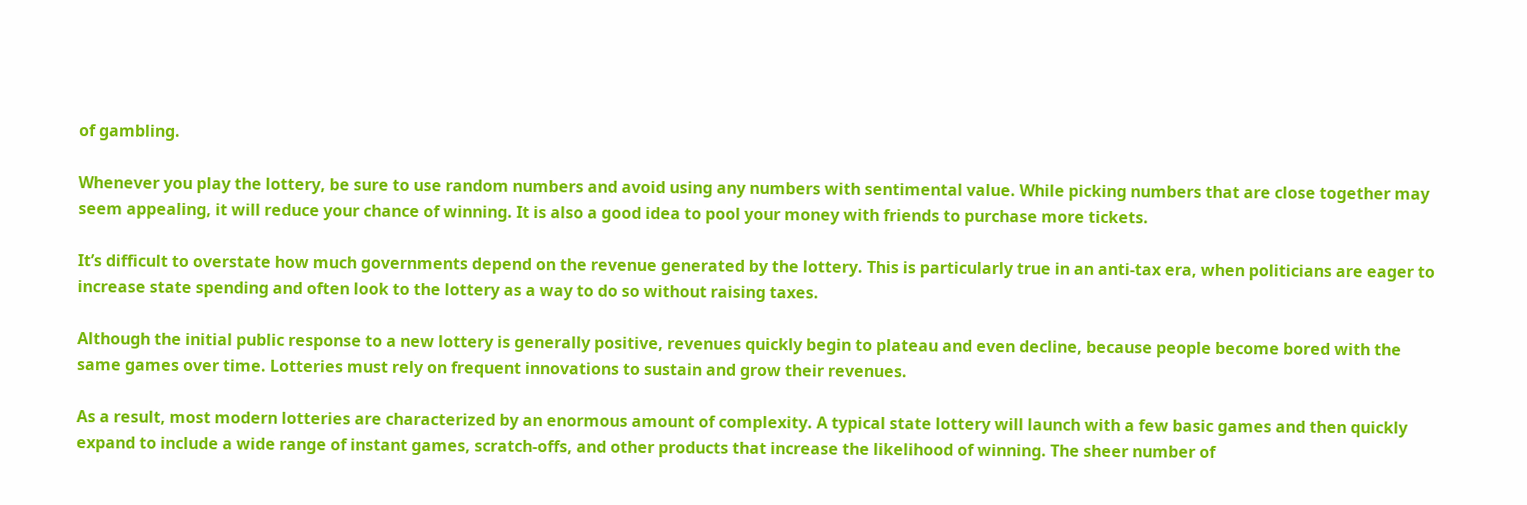of gambling.

Whenever you play the lottery, be sure to use random numbers and avoid using any numbers with sentimental value. While picking numbers that are close together may seem appealing, it will reduce your chance of winning. It is also a good idea to pool your money with friends to purchase more tickets.

It’s difficult to overstate how much governments depend on the revenue generated by the lottery. This is particularly true in an anti-tax era, when politicians are eager to increase state spending and often look to the lottery as a way to do so without raising taxes.

Although the initial public response to a new lottery is generally positive, revenues quickly begin to plateau and even decline, because people become bored with the same games over time. Lotteries must rely on frequent innovations to sustain and grow their revenues.

As a result, most modern lotteries are characterized by an enormous amount of complexity. A typical state lottery will launch with a few basic games and then quickly expand to include a wide range of instant games, scratch-offs, and other products that increase the likelihood of winning. The sheer number of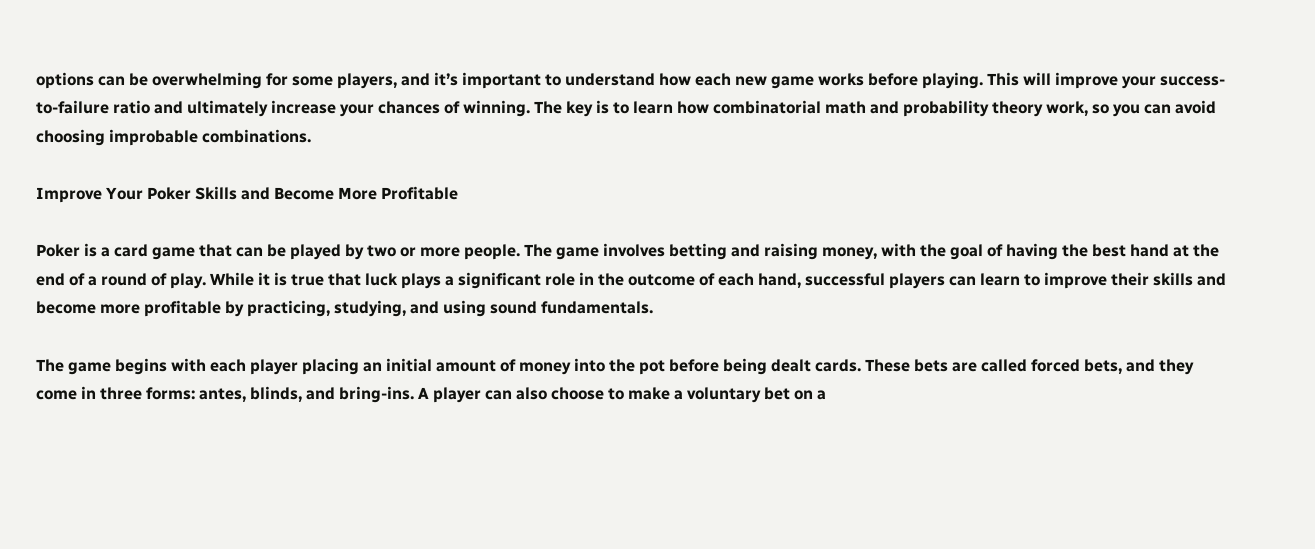options can be overwhelming for some players, and it’s important to understand how each new game works before playing. This will improve your success-to-failure ratio and ultimately increase your chances of winning. The key is to learn how combinatorial math and probability theory work, so you can avoid choosing improbable combinations.

Improve Your Poker Skills and Become More Profitable

Poker is a card game that can be played by two or more people. The game involves betting and raising money, with the goal of having the best hand at the end of a round of play. While it is true that luck plays a significant role in the outcome of each hand, successful players can learn to improve their skills and become more profitable by practicing, studying, and using sound fundamentals.

The game begins with each player placing an initial amount of money into the pot before being dealt cards. These bets are called forced bets, and they come in three forms: antes, blinds, and bring-ins. A player can also choose to make a voluntary bet on a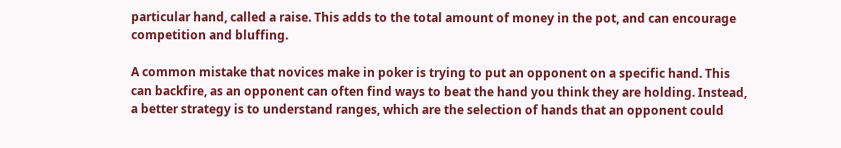particular hand, called a raise. This adds to the total amount of money in the pot, and can encourage competition and bluffing.

A common mistake that novices make in poker is trying to put an opponent on a specific hand. This can backfire, as an opponent can often find ways to beat the hand you think they are holding. Instead, a better strategy is to understand ranges, which are the selection of hands that an opponent could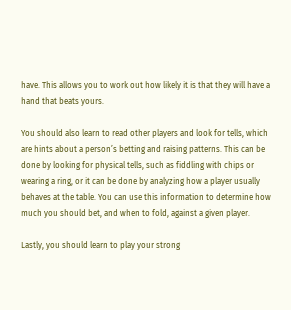have. This allows you to work out how likely it is that they will have a hand that beats yours.

You should also learn to read other players and look for tells, which are hints about a person’s betting and raising patterns. This can be done by looking for physical tells, such as fiddling with chips or wearing a ring, or it can be done by analyzing how a player usually behaves at the table. You can use this information to determine how much you should bet, and when to fold, against a given player.

Lastly, you should learn to play your strong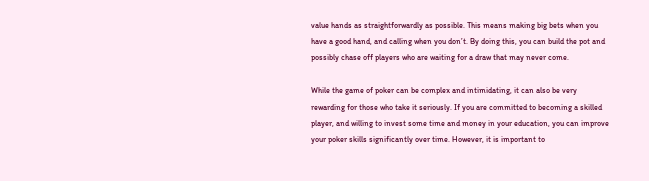value hands as straightforwardly as possible. This means making big bets when you have a good hand, and calling when you don’t. By doing this, you can build the pot and possibly chase off players who are waiting for a draw that may never come.

While the game of poker can be complex and intimidating, it can also be very rewarding for those who take it seriously. If you are committed to becoming a skilled player, and willing to invest some time and money in your education, you can improve your poker skills significantly over time. However, it is important to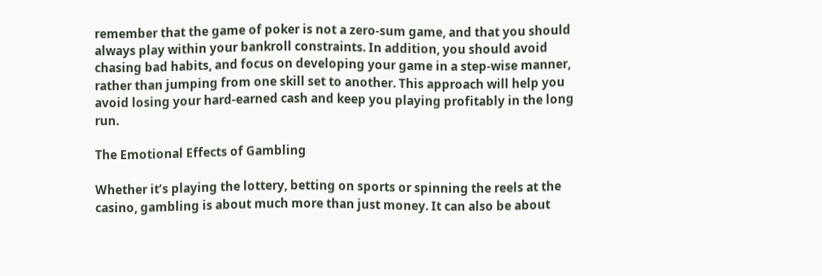remember that the game of poker is not a zero-sum game, and that you should always play within your bankroll constraints. In addition, you should avoid chasing bad habits, and focus on developing your game in a step-wise manner, rather than jumping from one skill set to another. This approach will help you avoid losing your hard-earned cash and keep you playing profitably in the long run.

The Emotional Effects of Gambling

Whether it’s playing the lottery, betting on sports or spinning the reels at the casino, gambling is about much more than just money. It can also be about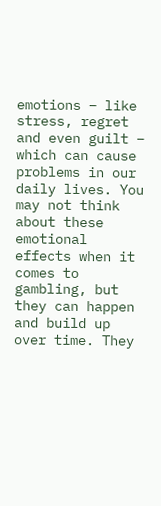emotions – like stress, regret and even guilt – which can cause problems in our daily lives. You may not think about these emotional effects when it comes to gambling, but they can happen and build up over time. They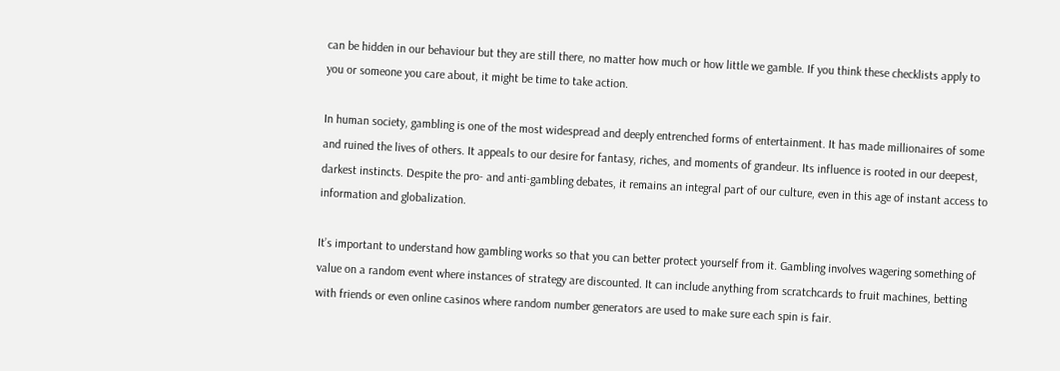can be hidden in our behaviour but they are still there, no matter how much or how little we gamble. If you think these checklists apply to you or someone you care about, it might be time to take action.

In human society, gambling is one of the most widespread and deeply entrenched forms of entertainment. It has made millionaires of some and ruined the lives of others. It appeals to our desire for fantasy, riches, and moments of grandeur. Its influence is rooted in our deepest, darkest instincts. Despite the pro- and anti-gambling debates, it remains an integral part of our culture, even in this age of instant access to information and globalization.

It’s important to understand how gambling works so that you can better protect yourself from it. Gambling involves wagering something of value on a random event where instances of strategy are discounted. It can include anything from scratchcards to fruit machines, betting with friends or even online casinos where random number generators are used to make sure each spin is fair.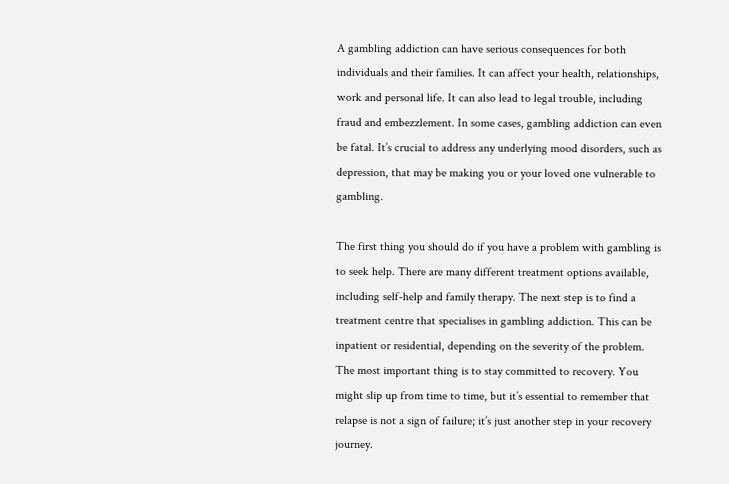A gambling addiction can have serious consequences for both individuals and their families. It can affect your health, relationships, work and personal life. It can also lead to legal trouble, including fraud and embezzlement. In some cases, gambling addiction can even be fatal. It’s crucial to address any underlying mood disorders, such as depression, that may be making you or your loved one vulnerable to gambling.

The first thing you should do if you have a problem with gambling is to seek help. There are many different treatment options available, including self-help and family therapy. The next step is to find a treatment centre that specialises in gambling addiction. This can be inpatient or residential, depending on the severity of the problem. The most important thing is to stay committed to recovery. You might slip up from time to time, but it’s essential to remember that relapse is not a sign of failure; it’s just another step in your recovery journey.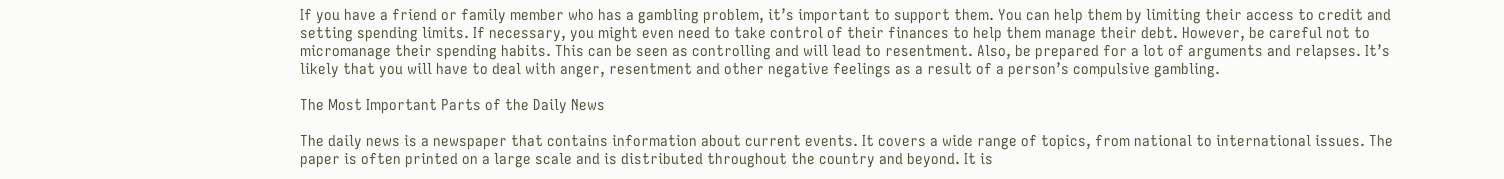If you have a friend or family member who has a gambling problem, it’s important to support them. You can help them by limiting their access to credit and setting spending limits. If necessary, you might even need to take control of their finances to help them manage their debt. However, be careful not to micromanage their spending habits. This can be seen as controlling and will lead to resentment. Also, be prepared for a lot of arguments and relapses. It’s likely that you will have to deal with anger, resentment and other negative feelings as a result of a person’s compulsive gambling.

The Most Important Parts of the Daily News

The daily news is a newspaper that contains information about current events. It covers a wide range of topics, from national to international issues. The paper is often printed on a large scale and is distributed throughout the country and beyond. It is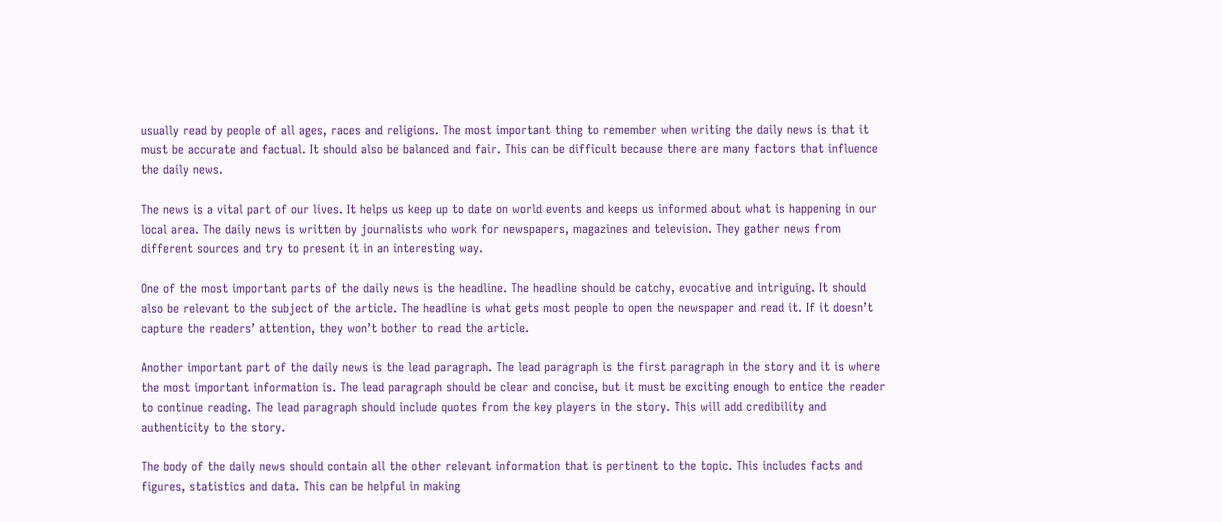usually read by people of all ages, races and religions. The most important thing to remember when writing the daily news is that it must be accurate and factual. It should also be balanced and fair. This can be difficult because there are many factors that influence the daily news.

The news is a vital part of our lives. It helps us keep up to date on world events and keeps us informed about what is happening in our local area. The daily news is written by journalists who work for newspapers, magazines and television. They gather news from different sources and try to present it in an interesting way.

One of the most important parts of the daily news is the headline. The headline should be catchy, evocative and intriguing. It should also be relevant to the subject of the article. The headline is what gets most people to open the newspaper and read it. If it doesn’t capture the readers’ attention, they won’t bother to read the article.

Another important part of the daily news is the lead paragraph. The lead paragraph is the first paragraph in the story and it is where the most important information is. The lead paragraph should be clear and concise, but it must be exciting enough to entice the reader to continue reading. The lead paragraph should include quotes from the key players in the story. This will add credibility and authenticity to the story.

The body of the daily news should contain all the other relevant information that is pertinent to the topic. This includes facts and figures, statistics and data. This can be helpful in making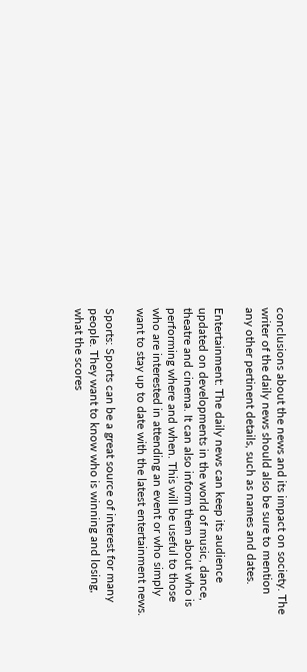conclusions about the news and its impact on society. The writer of the daily news should also be sure to mention any other pertinent details, such as names and dates.

Entertainment: The daily news can keep its audience updated on developments in the world of music, dance, theatre and cinema. It can also inform them about who is performing where and when. This will be useful to those who are interested in attending an event or who simply want to stay up to date with the latest entertainment news.

Sports: Sports can be a great source of interest for many people. They want to know who is winning and losing, what the scores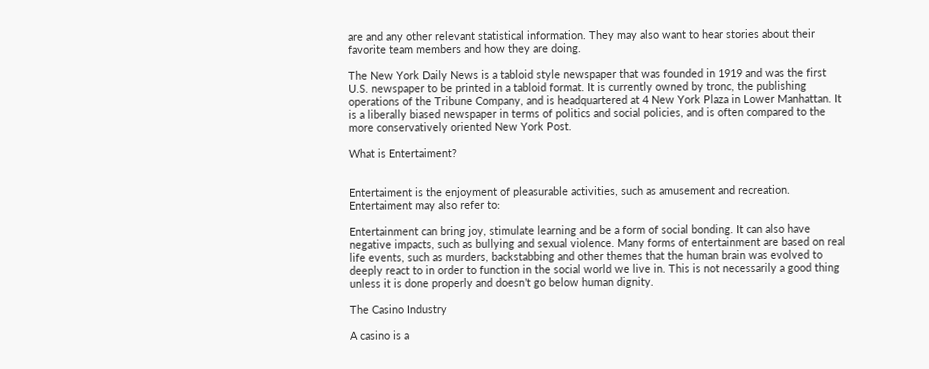are and any other relevant statistical information. They may also want to hear stories about their favorite team members and how they are doing.

The New York Daily News is a tabloid style newspaper that was founded in 1919 and was the first U.S. newspaper to be printed in a tabloid format. It is currently owned by tronc, the publishing operations of the Tribune Company, and is headquartered at 4 New York Plaza in Lower Manhattan. It is a liberally biased newspaper in terms of politics and social policies, and is often compared to the more conservatively oriented New York Post.

What is Entertaiment?


Entertaiment is the enjoyment of pleasurable activities, such as amusement and recreation. Entertaiment may also refer to:

Entertainment can bring joy, stimulate learning and be a form of social bonding. It can also have negative impacts, such as bullying and sexual violence. Many forms of entertainment are based on real life events, such as murders, backstabbing and other themes that the human brain was evolved to deeply react to in order to function in the social world we live in. This is not necessarily a good thing unless it is done properly and doesn’t go below human dignity.

The Casino Industry

A casino is a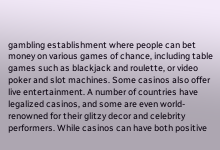gambling establishment where people can bet money on various games of chance, including table games such as blackjack and roulette, or video poker and slot machines. Some casinos also offer live entertainment. A number of countries have legalized casinos, and some are even world-renowned for their glitzy decor and celebrity performers. While casinos can have both positive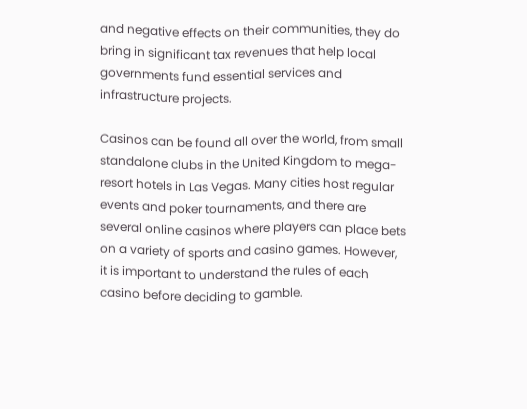and negative effects on their communities, they do bring in significant tax revenues that help local governments fund essential services and infrastructure projects.

Casinos can be found all over the world, from small standalone clubs in the United Kingdom to mega-resort hotels in Las Vegas. Many cities host regular events and poker tournaments, and there are several online casinos where players can place bets on a variety of sports and casino games. However, it is important to understand the rules of each casino before deciding to gamble.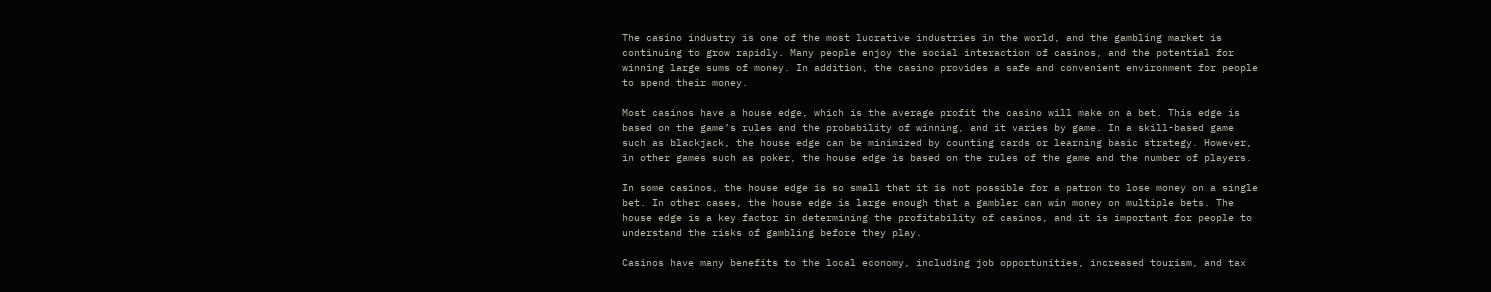The casino industry is one of the most lucrative industries in the world, and the gambling market is continuing to grow rapidly. Many people enjoy the social interaction of casinos, and the potential for winning large sums of money. In addition, the casino provides a safe and convenient environment for people to spend their money.

Most casinos have a house edge, which is the average profit the casino will make on a bet. This edge is based on the game’s rules and the probability of winning, and it varies by game. In a skill-based game such as blackjack, the house edge can be minimized by counting cards or learning basic strategy. However, in other games such as poker, the house edge is based on the rules of the game and the number of players.

In some casinos, the house edge is so small that it is not possible for a patron to lose money on a single bet. In other cases, the house edge is large enough that a gambler can win money on multiple bets. The house edge is a key factor in determining the profitability of casinos, and it is important for people to understand the risks of gambling before they play.

Casinos have many benefits to the local economy, including job opportunities, increased tourism, and tax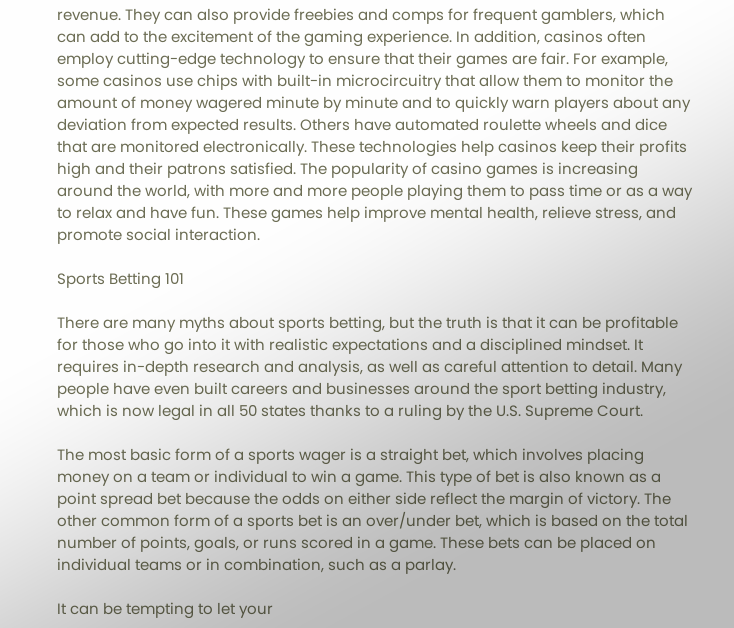revenue. They can also provide freebies and comps for frequent gamblers, which can add to the excitement of the gaming experience. In addition, casinos often employ cutting-edge technology to ensure that their games are fair. For example, some casinos use chips with built-in microcircuitry that allow them to monitor the amount of money wagered minute by minute and to quickly warn players about any deviation from expected results. Others have automated roulette wheels and dice that are monitored electronically. These technologies help casinos keep their profits high and their patrons satisfied. The popularity of casino games is increasing around the world, with more and more people playing them to pass time or as a way to relax and have fun. These games help improve mental health, relieve stress, and promote social interaction.

Sports Betting 101

There are many myths about sports betting, but the truth is that it can be profitable for those who go into it with realistic expectations and a disciplined mindset. It requires in-depth research and analysis, as well as careful attention to detail. Many people have even built careers and businesses around the sport betting industry, which is now legal in all 50 states thanks to a ruling by the U.S. Supreme Court.

The most basic form of a sports wager is a straight bet, which involves placing money on a team or individual to win a game. This type of bet is also known as a point spread bet because the odds on either side reflect the margin of victory. The other common form of a sports bet is an over/under bet, which is based on the total number of points, goals, or runs scored in a game. These bets can be placed on individual teams or in combination, such as a parlay.

It can be tempting to let your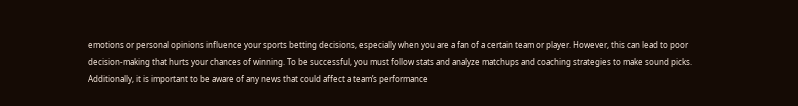emotions or personal opinions influence your sports betting decisions, especially when you are a fan of a certain team or player. However, this can lead to poor decision-making that hurts your chances of winning. To be successful, you must follow stats and analyze matchups and coaching strategies to make sound picks. Additionally, it is important to be aware of any news that could affect a team’s performance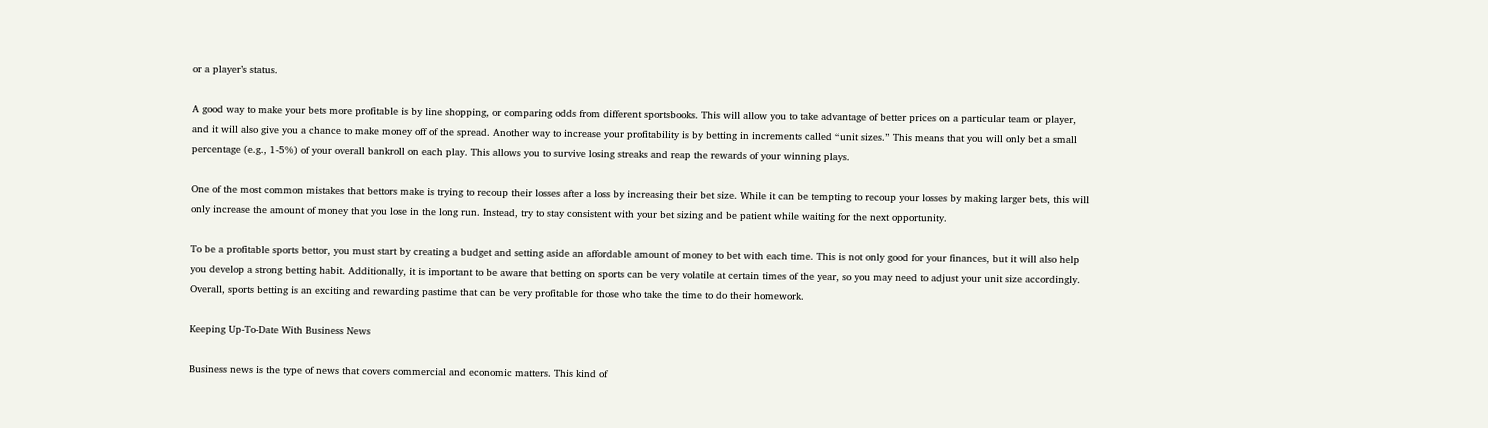or a player’s status.

A good way to make your bets more profitable is by line shopping, or comparing odds from different sportsbooks. This will allow you to take advantage of better prices on a particular team or player, and it will also give you a chance to make money off of the spread. Another way to increase your profitability is by betting in increments called “unit sizes.” This means that you will only bet a small percentage (e.g., 1-5%) of your overall bankroll on each play. This allows you to survive losing streaks and reap the rewards of your winning plays.

One of the most common mistakes that bettors make is trying to recoup their losses after a loss by increasing their bet size. While it can be tempting to recoup your losses by making larger bets, this will only increase the amount of money that you lose in the long run. Instead, try to stay consistent with your bet sizing and be patient while waiting for the next opportunity.

To be a profitable sports bettor, you must start by creating a budget and setting aside an affordable amount of money to bet with each time. This is not only good for your finances, but it will also help you develop a strong betting habit. Additionally, it is important to be aware that betting on sports can be very volatile at certain times of the year, so you may need to adjust your unit size accordingly. Overall, sports betting is an exciting and rewarding pastime that can be very profitable for those who take the time to do their homework.

Keeping Up-To-Date With Business News

Business news is the type of news that covers commercial and economic matters. This kind of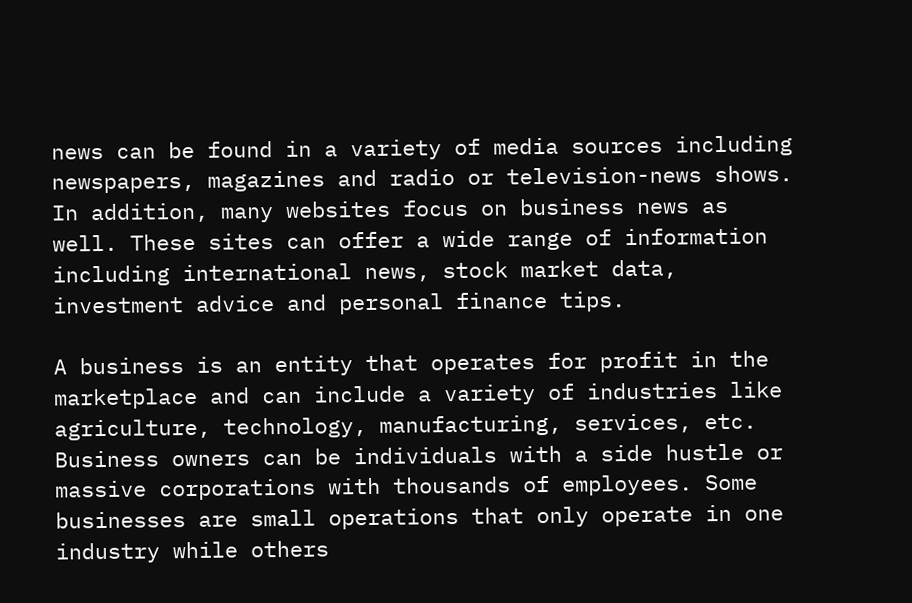news can be found in a variety of media sources including newspapers, magazines and radio or television-news shows. In addition, many websites focus on business news as well. These sites can offer a wide range of information including international news, stock market data, investment advice and personal finance tips.

A business is an entity that operates for profit in the marketplace and can include a variety of industries like agriculture, technology, manufacturing, services, etc. Business owners can be individuals with a side hustle or massive corporations with thousands of employees. Some businesses are small operations that only operate in one industry while others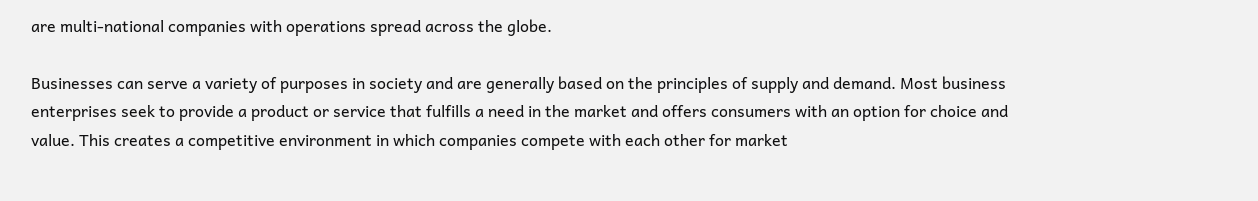are multi-national companies with operations spread across the globe.

Businesses can serve a variety of purposes in society and are generally based on the principles of supply and demand. Most business enterprises seek to provide a product or service that fulfills a need in the market and offers consumers with an option for choice and value. This creates a competitive environment in which companies compete with each other for market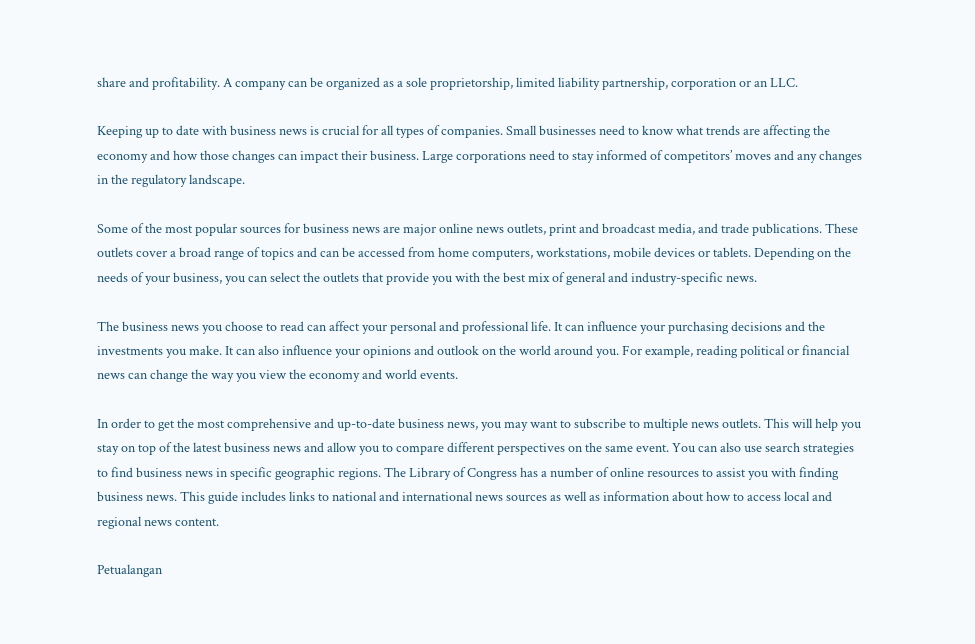share and profitability. A company can be organized as a sole proprietorship, limited liability partnership, corporation or an LLC.

Keeping up to date with business news is crucial for all types of companies. Small businesses need to know what trends are affecting the economy and how those changes can impact their business. Large corporations need to stay informed of competitors’ moves and any changes in the regulatory landscape.

Some of the most popular sources for business news are major online news outlets, print and broadcast media, and trade publications. These outlets cover a broad range of topics and can be accessed from home computers, workstations, mobile devices or tablets. Depending on the needs of your business, you can select the outlets that provide you with the best mix of general and industry-specific news.

The business news you choose to read can affect your personal and professional life. It can influence your purchasing decisions and the investments you make. It can also influence your opinions and outlook on the world around you. For example, reading political or financial news can change the way you view the economy and world events.

In order to get the most comprehensive and up-to-date business news, you may want to subscribe to multiple news outlets. This will help you stay on top of the latest business news and allow you to compare different perspectives on the same event. You can also use search strategies to find business news in specific geographic regions. The Library of Congress has a number of online resources to assist you with finding business news. This guide includes links to national and international news sources as well as information about how to access local and regional news content.

Petualangan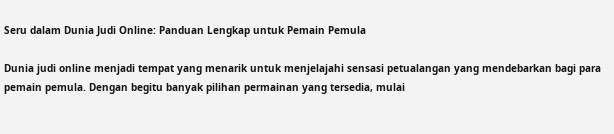Seru dalam Dunia Judi Online: Panduan Lengkap untuk Pemain Pemula

Dunia judi online menjadi tempat yang menarik untuk menjelajahi sensasi petualangan yang mendebarkan bagi para pemain pemula. Dengan begitu banyak pilihan permainan yang tersedia, mulai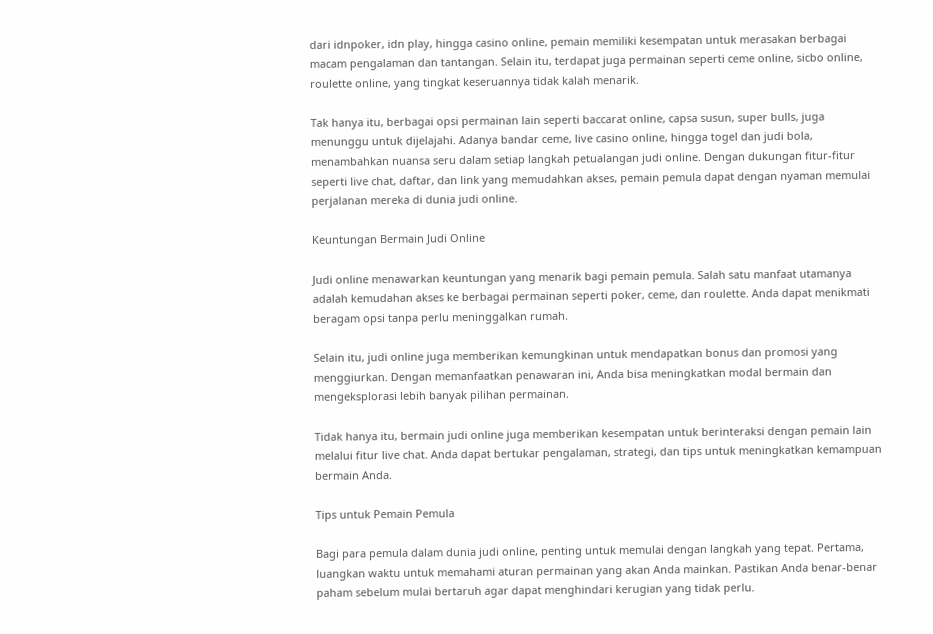dari idnpoker, idn play, hingga casino online, pemain memiliki kesempatan untuk merasakan berbagai macam pengalaman dan tantangan. Selain itu, terdapat juga permainan seperti ceme online, sicbo online, roulette online, yang tingkat keseruannya tidak kalah menarik.

Tak hanya itu, berbagai opsi permainan lain seperti baccarat online, capsa susun, super bulls, juga menunggu untuk dijelajahi. Adanya bandar ceme, live casino online, hingga togel dan judi bola, menambahkan nuansa seru dalam setiap langkah petualangan judi online. Dengan dukungan fitur-fitur seperti live chat, daftar, dan link yang memudahkan akses, pemain pemula dapat dengan nyaman memulai perjalanan mereka di dunia judi online.

Keuntungan Bermain Judi Online

Judi online menawarkan keuntungan yang menarik bagi pemain pemula. Salah satu manfaat utamanya adalah kemudahan akses ke berbagai permainan seperti poker, ceme, dan roulette. Anda dapat menikmati beragam opsi tanpa perlu meninggalkan rumah.

Selain itu, judi online juga memberikan kemungkinan untuk mendapatkan bonus dan promosi yang menggiurkan. Dengan memanfaatkan penawaran ini, Anda bisa meningkatkan modal bermain dan mengeksplorasi lebih banyak pilihan permainan.

Tidak hanya itu, bermain judi online juga memberikan kesempatan untuk berinteraksi dengan pemain lain melalui fitur live chat. Anda dapat bertukar pengalaman, strategi, dan tips untuk meningkatkan kemampuan bermain Anda.

Tips untuk Pemain Pemula

Bagi para pemula dalam dunia judi online, penting untuk memulai dengan langkah yang tepat. Pertama, luangkan waktu untuk memahami aturan permainan yang akan Anda mainkan. Pastikan Anda benar-benar paham sebelum mulai bertaruh agar dapat menghindari kerugian yang tidak perlu.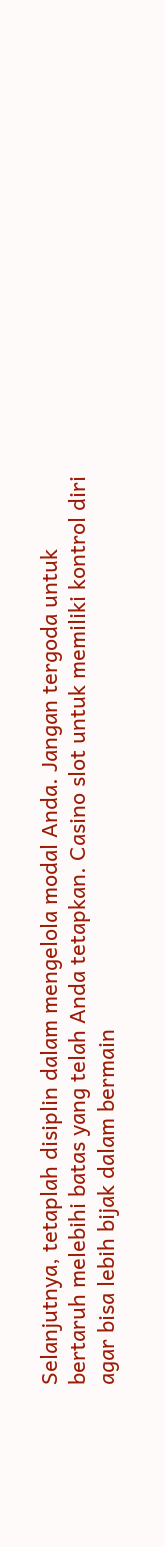Selanjutnya, tetaplah disiplin dalam mengelola modal Anda. Jangan tergoda untuk bertaruh melebihi batas yang telah Anda tetapkan. Casino slot untuk memiliki kontrol diri agar bisa lebih bijak dalam bermain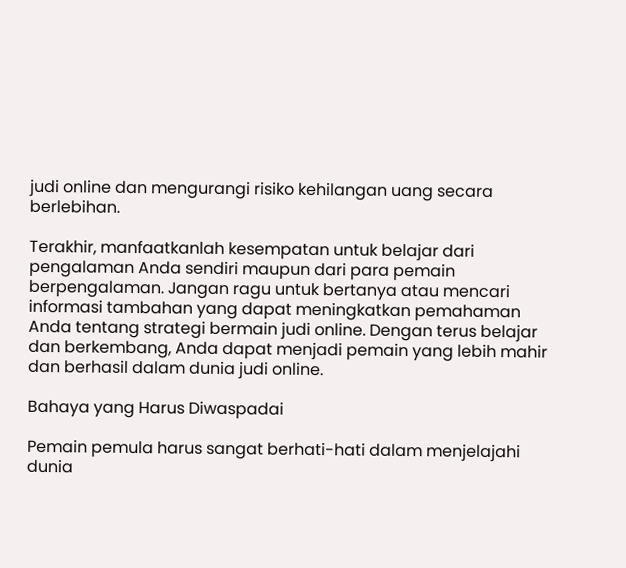judi online dan mengurangi risiko kehilangan uang secara berlebihan.

Terakhir, manfaatkanlah kesempatan untuk belajar dari pengalaman Anda sendiri maupun dari para pemain berpengalaman. Jangan ragu untuk bertanya atau mencari informasi tambahan yang dapat meningkatkan pemahaman Anda tentang strategi bermain judi online. Dengan terus belajar dan berkembang, Anda dapat menjadi pemain yang lebih mahir dan berhasil dalam dunia judi online.

Bahaya yang Harus Diwaspadai

Pemain pemula harus sangat berhati-hati dalam menjelajahi dunia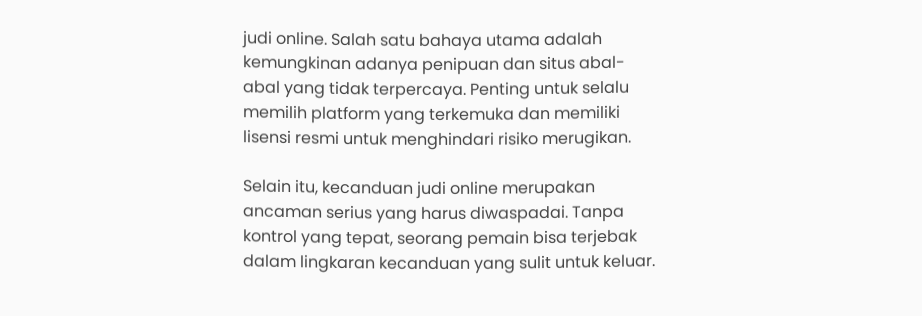judi online. Salah satu bahaya utama adalah kemungkinan adanya penipuan dan situs abal-abal yang tidak terpercaya. Penting untuk selalu memilih platform yang terkemuka dan memiliki lisensi resmi untuk menghindari risiko merugikan.

Selain itu, kecanduan judi online merupakan ancaman serius yang harus diwaspadai. Tanpa kontrol yang tepat, seorang pemain bisa terjebak dalam lingkaran kecanduan yang sulit untuk keluar.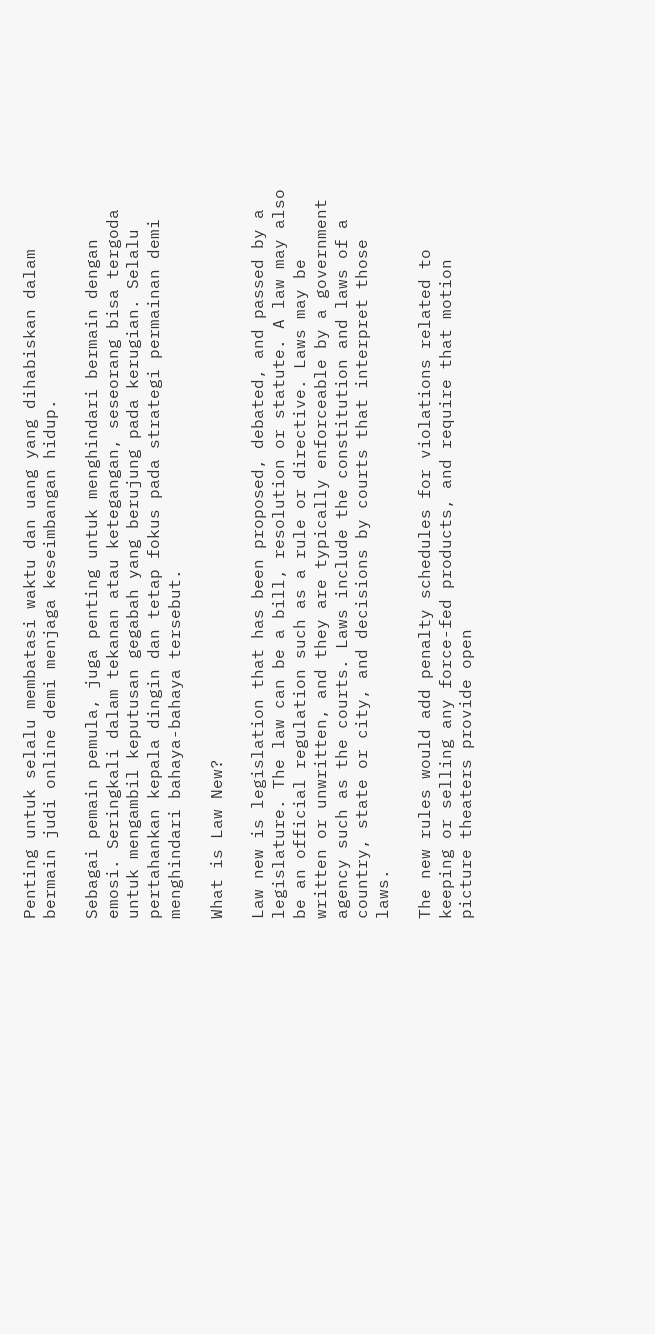Penting untuk selalu membatasi waktu dan uang yang dihabiskan dalam bermain judi online demi menjaga keseimbangan hidup.

Sebagai pemain pemula, juga penting untuk menghindari bermain dengan emosi. Seringkali dalam tekanan atau ketegangan, seseorang bisa tergoda untuk mengambil keputusan gegabah yang berujung pada kerugian. Selalu pertahankan kepala dingin dan tetap fokus pada strategi permainan demi menghindari bahaya-bahaya tersebut.

What is Law New?

Law new is legislation that has been proposed, debated, and passed by a legislature. The law can be a bill, resolution or statute. A law may also be an official regulation such as a rule or directive. Laws may be written or unwritten, and they are typically enforceable by a government agency such as the courts. Laws include the constitution and laws of a country, state or city, and decisions by courts that interpret those laws.

The new rules would add penalty schedules for violations related to keeping or selling any force-fed products, and require that motion picture theaters provide open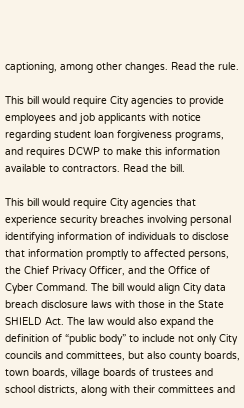captioning, among other changes. Read the rule.

This bill would require City agencies to provide employees and job applicants with notice regarding student loan forgiveness programs, and requires DCWP to make this information available to contractors. Read the bill.

This bill would require City agencies that experience security breaches involving personal identifying information of individuals to disclose that information promptly to affected persons, the Chief Privacy Officer, and the Office of Cyber Command. The bill would align City data breach disclosure laws with those in the State SHIELD Act. The law would also expand the definition of “public body” to include not only City councils and committees, but also county boards, town boards, village boards of trustees and school districts, along with their committees and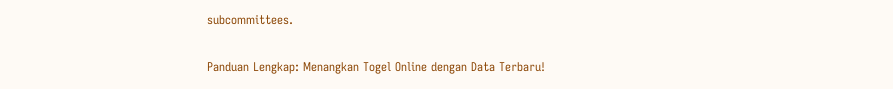subcommittees.

Panduan Lengkap: Menangkan Togel Online dengan Data Terbaru!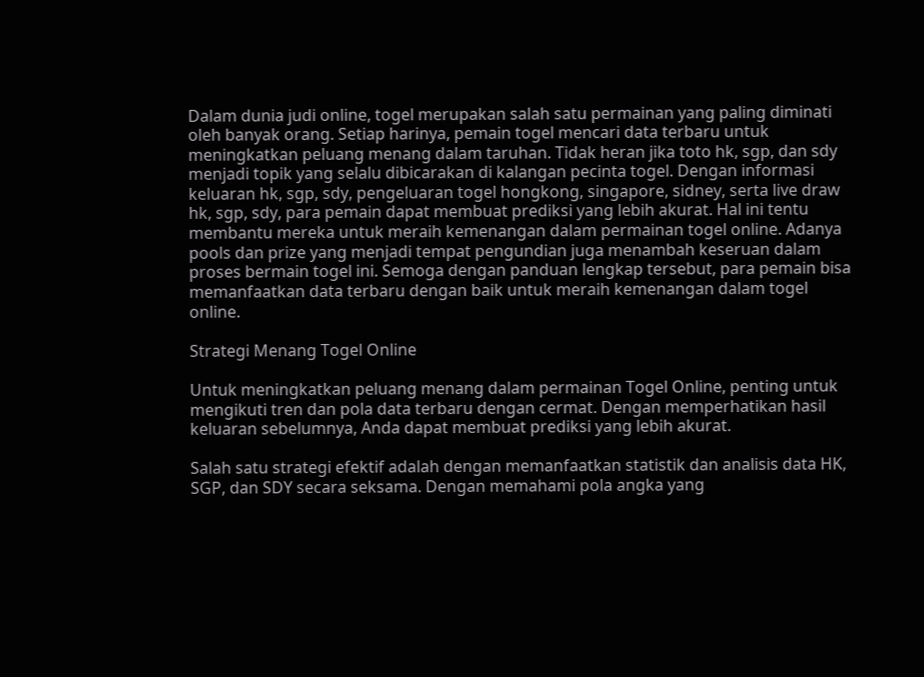Dalam dunia judi online, togel merupakan salah satu permainan yang paling diminati oleh banyak orang. Setiap harinya, pemain togel mencari data terbaru untuk meningkatkan peluang menang dalam taruhan. Tidak heran jika toto hk, sgp, dan sdy menjadi topik yang selalu dibicarakan di kalangan pecinta togel. Dengan informasi keluaran hk, sgp, sdy, pengeluaran togel hongkong, singapore, sidney, serta live draw hk, sgp, sdy, para pemain dapat membuat prediksi yang lebih akurat. Hal ini tentu membantu mereka untuk meraih kemenangan dalam permainan togel online. Adanya pools dan prize yang menjadi tempat pengundian juga menambah keseruan dalam proses bermain togel ini. Semoga dengan panduan lengkap tersebut, para pemain bisa memanfaatkan data terbaru dengan baik untuk meraih kemenangan dalam togel online.

Strategi Menang Togel Online

Untuk meningkatkan peluang menang dalam permainan Togel Online, penting untuk mengikuti tren dan pola data terbaru dengan cermat. Dengan memperhatikan hasil keluaran sebelumnya, Anda dapat membuat prediksi yang lebih akurat.

Salah satu strategi efektif adalah dengan memanfaatkan statistik dan analisis data HK, SGP, dan SDY secara seksama. Dengan memahami pola angka yang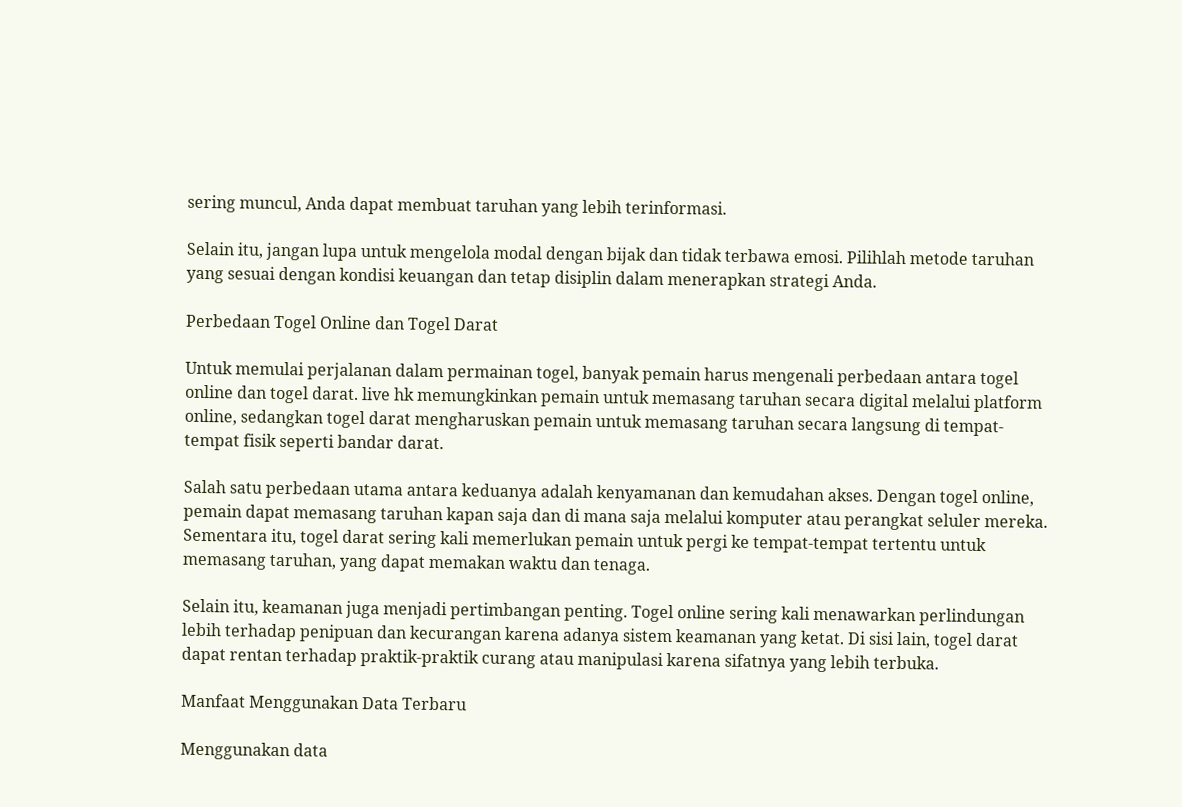sering muncul, Anda dapat membuat taruhan yang lebih terinformasi.

Selain itu, jangan lupa untuk mengelola modal dengan bijak dan tidak terbawa emosi. Pilihlah metode taruhan yang sesuai dengan kondisi keuangan dan tetap disiplin dalam menerapkan strategi Anda.

Perbedaan Togel Online dan Togel Darat

Untuk memulai perjalanan dalam permainan togel, banyak pemain harus mengenali perbedaan antara togel online dan togel darat. live hk memungkinkan pemain untuk memasang taruhan secara digital melalui platform online, sedangkan togel darat mengharuskan pemain untuk memasang taruhan secara langsung di tempat-tempat fisik seperti bandar darat.

Salah satu perbedaan utama antara keduanya adalah kenyamanan dan kemudahan akses. Dengan togel online, pemain dapat memasang taruhan kapan saja dan di mana saja melalui komputer atau perangkat seluler mereka. Sementara itu, togel darat sering kali memerlukan pemain untuk pergi ke tempat-tempat tertentu untuk memasang taruhan, yang dapat memakan waktu dan tenaga.

Selain itu, keamanan juga menjadi pertimbangan penting. Togel online sering kali menawarkan perlindungan lebih terhadap penipuan dan kecurangan karena adanya sistem keamanan yang ketat. Di sisi lain, togel darat dapat rentan terhadap praktik-praktik curang atau manipulasi karena sifatnya yang lebih terbuka.

Manfaat Menggunakan Data Terbaru

Menggunakan data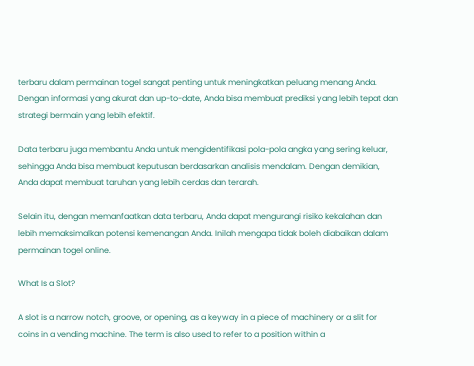terbaru dalam permainan togel sangat penting untuk meningkatkan peluang menang Anda. Dengan informasi yang akurat dan up-to-date, Anda bisa membuat prediksi yang lebih tepat dan strategi bermain yang lebih efektif.

Data terbaru juga membantu Anda untuk mengidentifikasi pola-pola angka yang sering keluar, sehingga Anda bisa membuat keputusan berdasarkan analisis mendalam. Dengan demikian, Anda dapat membuat taruhan yang lebih cerdas dan terarah.

Selain itu, dengan memanfaatkan data terbaru, Anda dapat mengurangi risiko kekalahan dan lebih memaksimalkan potensi kemenangan Anda. Inilah mengapa tidak boleh diabaikan dalam permainan togel online.

What Is a Slot?

A slot is a narrow notch, groove, or opening, as a keyway in a piece of machinery or a slit for coins in a vending machine. The term is also used to refer to a position within a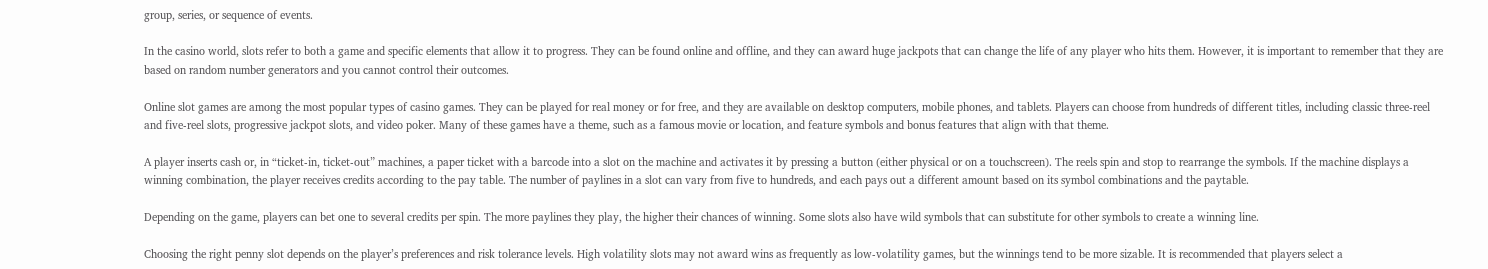group, series, or sequence of events.

In the casino world, slots refer to both a game and specific elements that allow it to progress. They can be found online and offline, and they can award huge jackpots that can change the life of any player who hits them. However, it is important to remember that they are based on random number generators and you cannot control their outcomes.

Online slot games are among the most popular types of casino games. They can be played for real money or for free, and they are available on desktop computers, mobile phones, and tablets. Players can choose from hundreds of different titles, including classic three-reel and five-reel slots, progressive jackpot slots, and video poker. Many of these games have a theme, such as a famous movie or location, and feature symbols and bonus features that align with that theme.

A player inserts cash or, in “ticket-in, ticket-out” machines, a paper ticket with a barcode into a slot on the machine and activates it by pressing a button (either physical or on a touchscreen). The reels spin and stop to rearrange the symbols. If the machine displays a winning combination, the player receives credits according to the pay table. The number of paylines in a slot can vary from five to hundreds, and each pays out a different amount based on its symbol combinations and the paytable.

Depending on the game, players can bet one to several credits per spin. The more paylines they play, the higher their chances of winning. Some slots also have wild symbols that can substitute for other symbols to create a winning line.

Choosing the right penny slot depends on the player’s preferences and risk tolerance levels. High volatility slots may not award wins as frequently as low-volatility games, but the winnings tend to be more sizable. It is recommended that players select a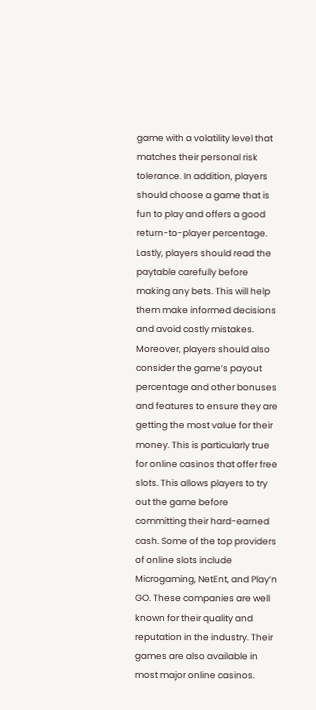game with a volatility level that matches their personal risk tolerance. In addition, players should choose a game that is fun to play and offers a good return-to-player percentage. Lastly, players should read the paytable carefully before making any bets. This will help them make informed decisions and avoid costly mistakes. Moreover, players should also consider the game’s payout percentage and other bonuses and features to ensure they are getting the most value for their money. This is particularly true for online casinos that offer free slots. This allows players to try out the game before committing their hard-earned cash. Some of the top providers of online slots include Microgaming, NetEnt, and Play’n GO. These companies are well known for their quality and reputation in the industry. Their games are also available in most major online casinos.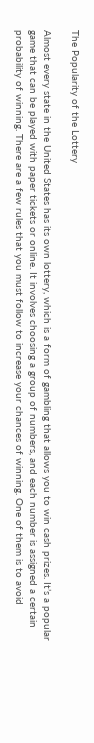The Popularity of the Lottery

Almost every state in the United States has its own lottery, which is a form of gambling that allows you to win cash prizes. It’s a popular game that can be played with paper tickets or online. It involves choosing a group of numbers, and each number is assigned a certain probability of winning. There are a few rules that you must follow to increase your chances of winning. One of them is to avoid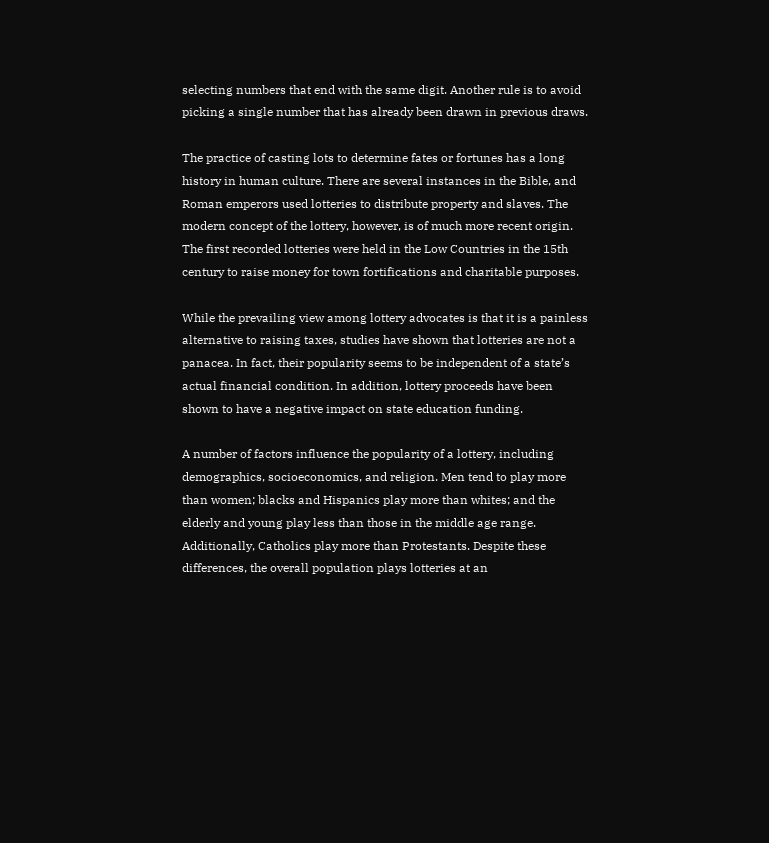selecting numbers that end with the same digit. Another rule is to avoid picking a single number that has already been drawn in previous draws.

The practice of casting lots to determine fates or fortunes has a long history in human culture. There are several instances in the Bible, and Roman emperors used lotteries to distribute property and slaves. The modern concept of the lottery, however, is of much more recent origin. The first recorded lotteries were held in the Low Countries in the 15th century to raise money for town fortifications and charitable purposes.

While the prevailing view among lottery advocates is that it is a painless alternative to raising taxes, studies have shown that lotteries are not a panacea. In fact, their popularity seems to be independent of a state’s actual financial condition. In addition, lottery proceeds have been shown to have a negative impact on state education funding.

A number of factors influence the popularity of a lottery, including demographics, socioeconomics, and religion. Men tend to play more than women; blacks and Hispanics play more than whites; and the elderly and young play less than those in the middle age range. Additionally, Catholics play more than Protestants. Despite these differences, the overall population plays lotteries at an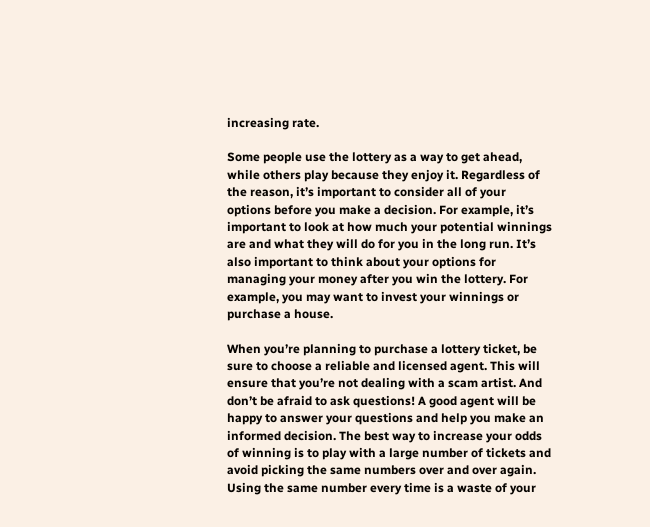increasing rate.

Some people use the lottery as a way to get ahead, while others play because they enjoy it. Regardless of the reason, it’s important to consider all of your options before you make a decision. For example, it’s important to look at how much your potential winnings are and what they will do for you in the long run. It’s also important to think about your options for managing your money after you win the lottery. For example, you may want to invest your winnings or purchase a house.

When you’re planning to purchase a lottery ticket, be sure to choose a reliable and licensed agent. This will ensure that you’re not dealing with a scam artist. And don’t be afraid to ask questions! A good agent will be happy to answer your questions and help you make an informed decision. The best way to increase your odds of winning is to play with a large number of tickets and avoid picking the same numbers over and over again. Using the same number every time is a waste of your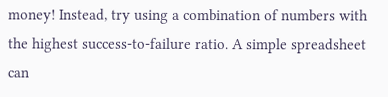money! Instead, try using a combination of numbers with the highest success-to-failure ratio. A simple spreadsheet can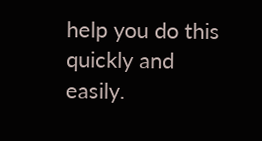help you do this quickly and easily.